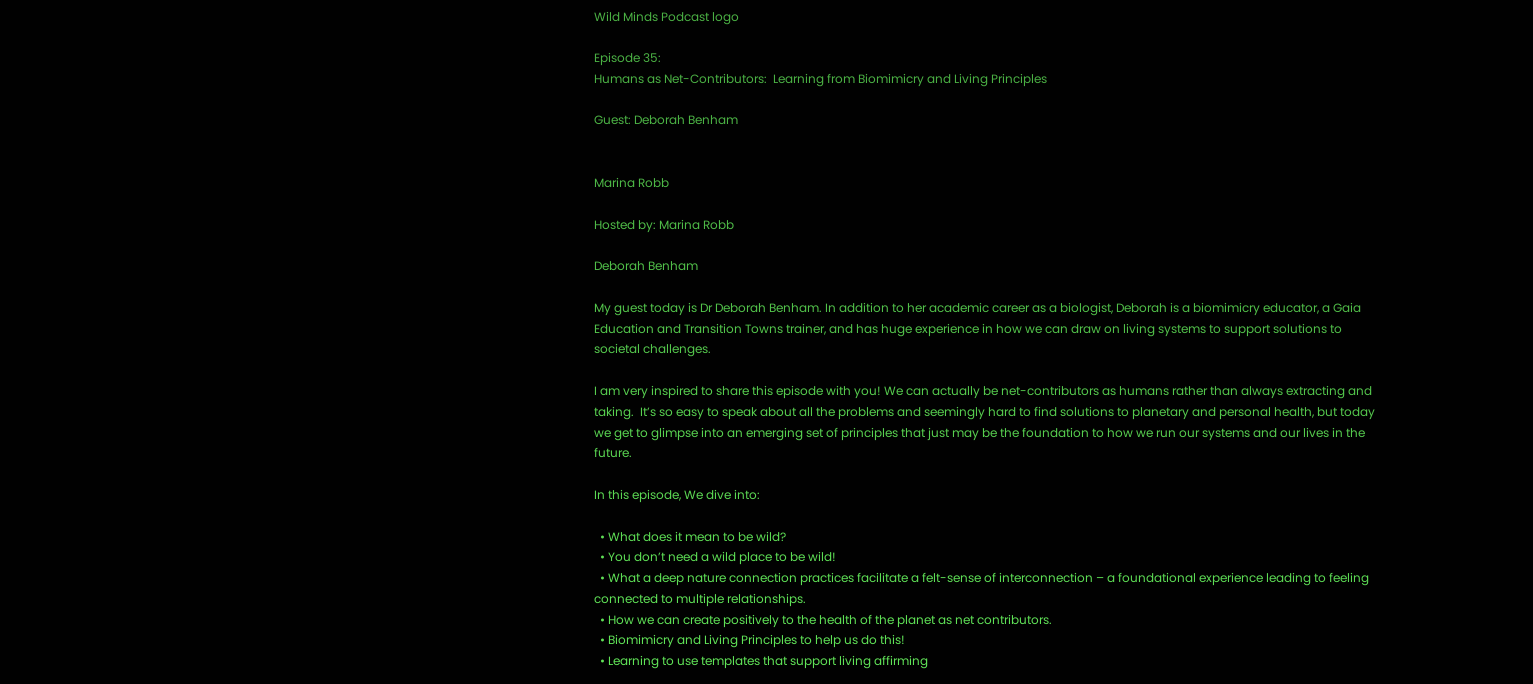Wild Minds Podcast logo

Episode 35:
Humans as Net-Contributors:  Learning from Biomimicry and Living Principles

Guest: Deborah Benham


Marina Robb

Hosted by: Marina Robb

Deborah Benham

My guest today is Dr Deborah Benham. In addition to her academic career as a biologist, Deborah is a biomimicry educator, a Gaia Education and Transition Towns trainer, and has huge experience in how we can draw on living systems to support solutions to societal challenges.

I am very inspired to share this episode with you! We can actually be net-contributors as humans rather than always extracting and taking.  It’s so easy to speak about all the problems and seemingly hard to find solutions to planetary and personal health, but today we get to glimpse into an emerging set of principles that just may be the foundation to how we run our systems and our lives in the future.

In this episode, We dive into:

  • What does it mean to be wild?
  • You don’t need a wild place to be wild!
  • What a deep nature connection practices facilitate a felt-sense of interconnection – a foundational experience leading to feeling connected to multiple relationships.
  • How we can create positively to the health of the planet as net contributors.
  • Biomimicry and Living Principles to help us do this!
  • Learning to use templates that support living affirming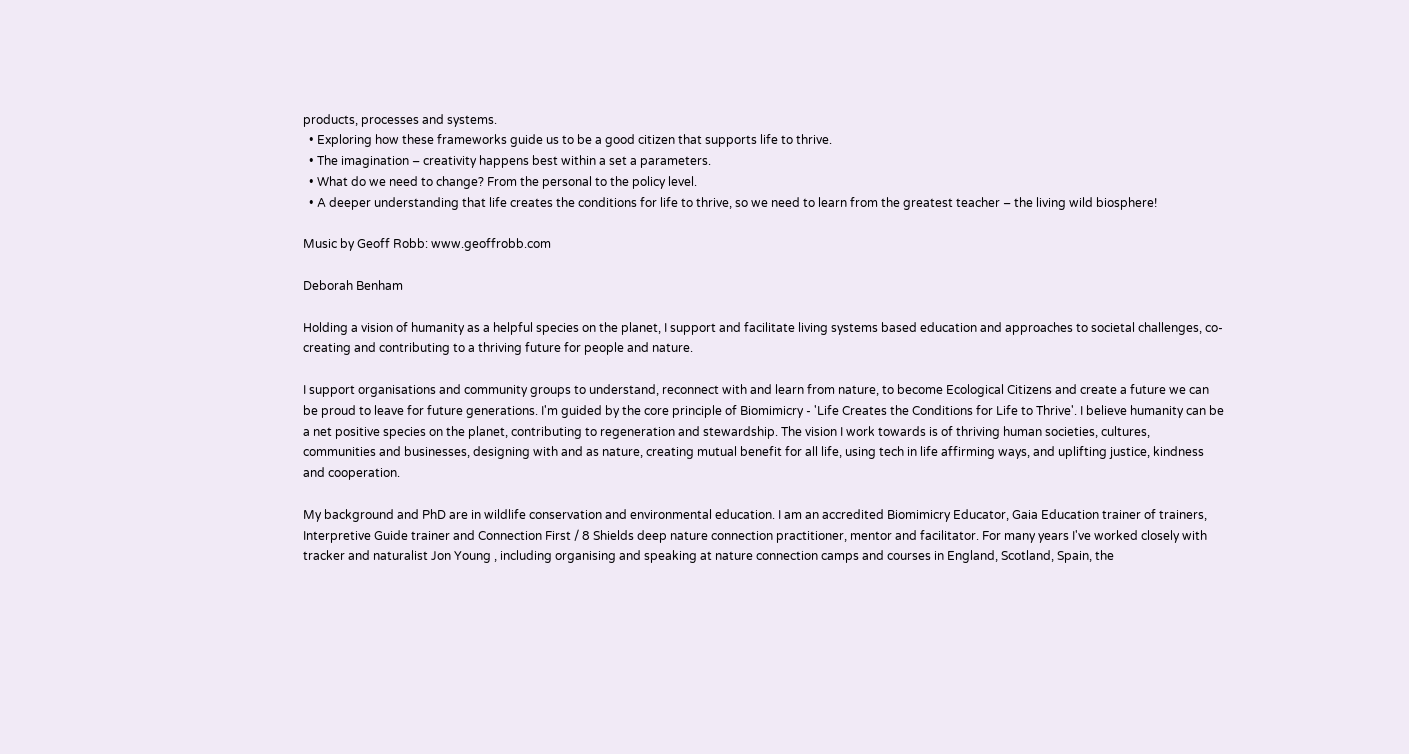products, processes and systems.
  • Exploring how these frameworks guide us to be a good citizen that supports life to thrive.
  • The imagination – creativity happens best within a set a parameters.
  • What do we need to change? From the personal to the policy level.
  • A deeper understanding that life creates the conditions for life to thrive, so we need to learn from the greatest teacher – the living wild biosphere!

Music by Geoff Robb: www.geoffrobb.com

Deborah Benham

Holding a vision of humanity as a helpful species on the planet, I support and facilitate living systems based education and approaches to societal challenges, co-creating and contributing to a thriving future for people and nature.

I support organisations and community groups to understand, reconnect with and learn from nature, to become Ecological Citizens and create a future we can be proud to leave for future generations. I'm guided by the core principle of Biomimicry - 'Life Creates the Conditions for Life to Thrive'. I believe humanity can be a net positive species on the planet, contributing to regeneration and stewardship. The vision I work towards is of thriving human societies, cultures, communities and businesses, designing with and as nature, creating mutual benefit for all life, using tech in life affirming ways, and uplifting justice, kindness and cooperation.

My background and PhD are in wildlife conservation and environmental education. I am an accredited Biomimicry Educator, Gaia Education trainer of trainers, Interpretive Guide trainer and Connection First / 8 Shields deep nature connection practitioner, mentor and facilitator. For many years I've worked closely with tracker and naturalist Jon Young , including organising and speaking at nature connection camps and courses in England, Scotland, Spain, the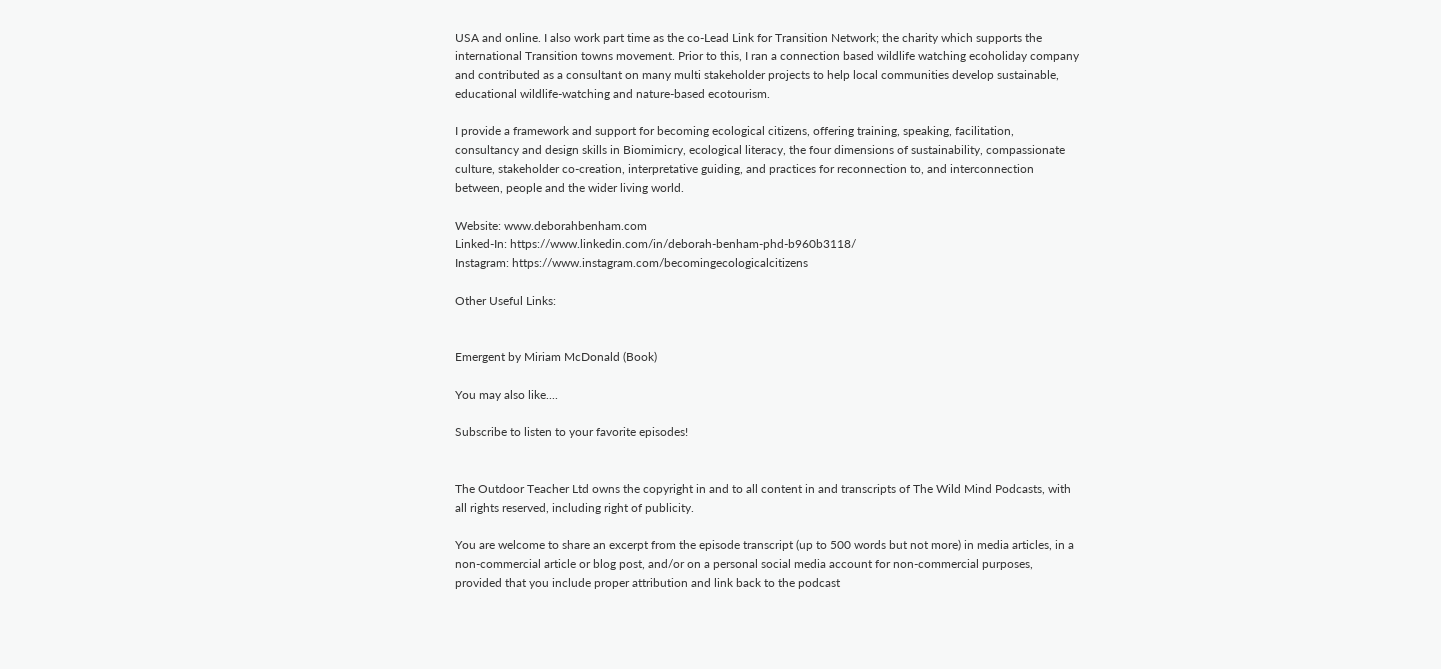USA and online. I also work part time as the co-Lead Link for Transition Network; the charity which supports the international Transition towns movement. Prior to this, I ran a connection based wildlife watching ecoholiday company and contributed as a consultant on many multi stakeholder projects to help local communities develop sustainable, educational wildlife-watching and nature-based ecotourism.

I provide a framework and support for becoming ecological citizens, offering training, speaking, facilitation, consultancy and design skills in Biomimicry, ecological literacy, the four dimensions of sustainability, compassionate culture, stakeholder co-creation, interpretative guiding, and practices for reconnection to, and interconnection between, people and the wider living world.

Website: www.deborahbenham.com
Linked-In: https://www.linkedin.com/in/deborah-benham-phd-b960b3118/
Instagram: https://www.instagram.com/becomingecologicalcitizens

Other Useful Links:


Emergent by Miriam McDonald (Book)

You may also like....

Subscribe to listen to your favorite episodes!


The Outdoor Teacher Ltd owns the copyright in and to all content in and transcripts of The Wild Mind Podcasts, with all rights reserved, including right of publicity.

You are welcome to share an excerpt from the episode transcript (up to 500 words but not more) in media articles, in a non-commercial article or blog post, and/or on a personal social media account for non-commercial purposes, provided that you include proper attribution and link back to the podcast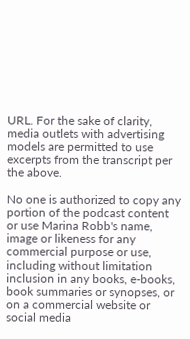URL. For the sake of clarity, media outlets with advertising models are permitted to use excerpts from the transcript per the above.

No one is authorized to copy any portion of the podcast content or use Marina Robb's name, image or likeness for any commercial purpose or use, including without limitation inclusion in any books, e-books, book summaries or synopses, or on a commercial website or social media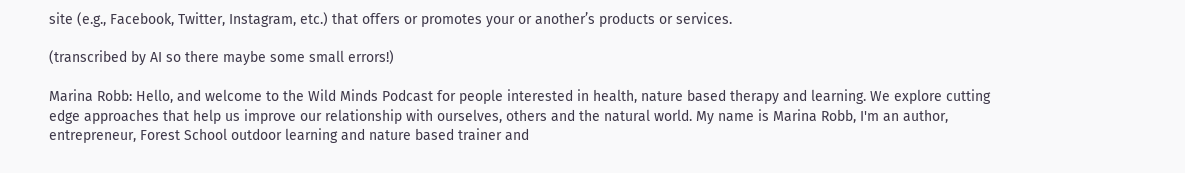site (e.g., Facebook, Twitter, Instagram, etc.) that offers or promotes your or another’s products or services.

(transcribed by AI so there maybe some small errors!)

Marina Robb: Hello, and welcome to the Wild Minds Podcast for people interested in health, nature based therapy and learning. We explore cutting edge approaches that help us improve our relationship with ourselves, others and the natural world. My name is Marina Robb, I'm an author, entrepreneur, Forest School outdoor learning and nature based trainer and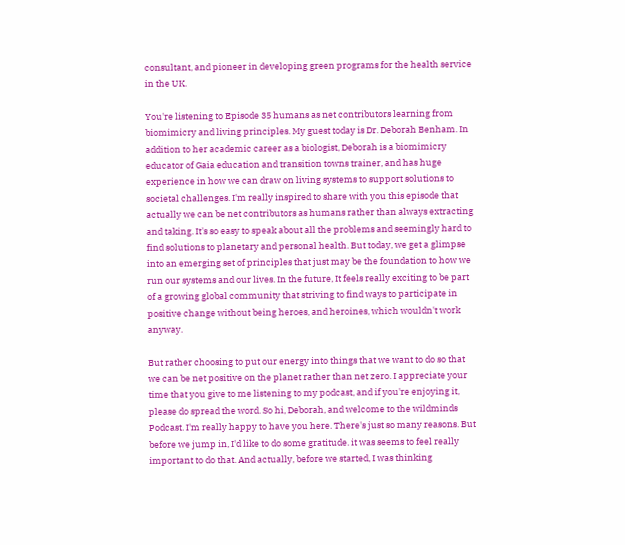consultant, and pioneer in developing green programs for the health service in the UK.

You're listening to Episode 35 humans as net contributors learning from biomimicry and living principles. My guest today is Dr. Deborah Benham. In addition to her academic career as a biologist, Deborah is a biomimicry educator of Gaia education and transition towns trainer, and has huge experience in how we can draw on living systems to support solutions to societal challenges. I'm really inspired to share with you this episode that actually we can be net contributors as humans rather than always extracting and taking. It's so easy to speak about all the problems and seemingly hard to find solutions to planetary and personal health. But today, we get a glimpse into an emerging set of principles that just may be the foundation to how we run our systems and our lives. In the future, It feels really exciting to be part of a growing global community that striving to find ways to participate in positive change without being heroes, and heroines, which wouldn't work anyway.

But rather choosing to put our energy into things that we want to do so that we can be net positive on the planet rather than net zero. I appreciate your time that you give to me listening to my podcast, and if you're enjoying it, please do spread the word. So hi, Deborah, and welcome to the wildminds Podcast. I'm really happy to have you here. There's just so many reasons. But before we jump in, I'd like to do some gratitude. it was seems to feel really important to do that. And actually, before we started, I was thinking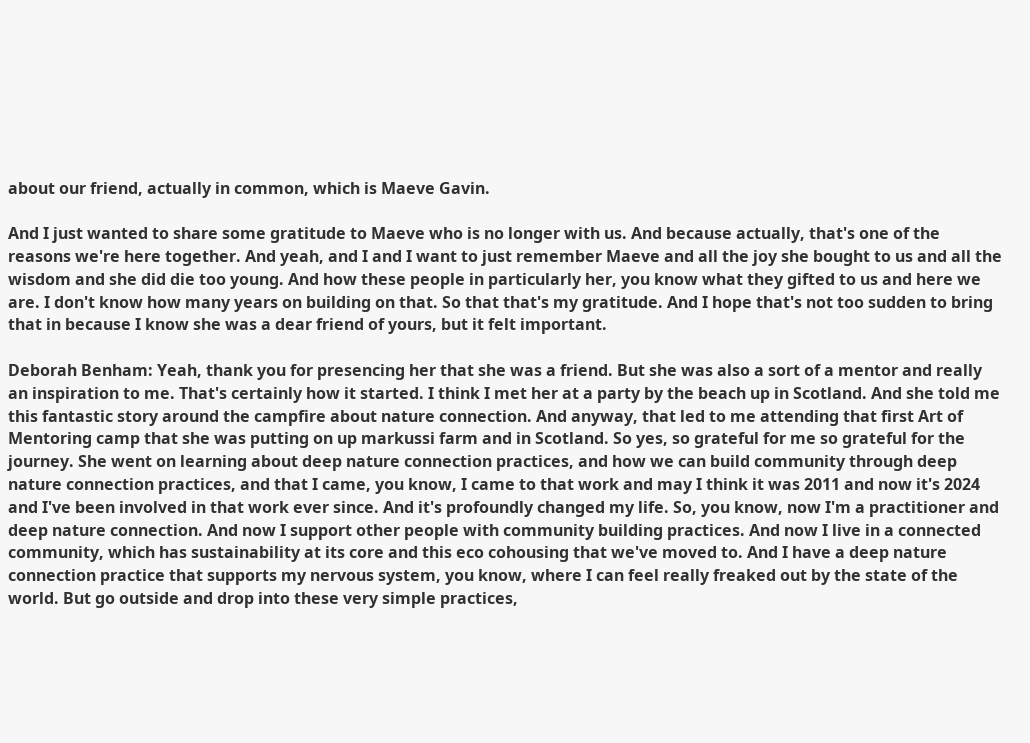about our friend, actually in common, which is Maeve Gavin.

And I just wanted to share some gratitude to Maeve who is no longer with us. And because actually, that's one of the reasons we're here together. And yeah, and I and I want to just remember Maeve and all the joy she bought to us and all the wisdom and she did die too young. And how these people in particularly her, you know what they gifted to us and here we are. I don't know how many years on building on that. So that that's my gratitude. And I hope that's not too sudden to bring that in because I know she was a dear friend of yours, but it felt important.

Deborah Benham: Yeah, thank you for presencing her that she was a friend. But she was also a sort of a mentor and really an inspiration to me. That's certainly how it started. I think I met her at a party by the beach up in Scotland. And she told me this fantastic story around the campfire about nature connection. And anyway, that led to me attending that first Art of Mentoring camp that she was putting on up markussi farm and in Scotland. So yes, so grateful for me so grateful for the journey. She went on learning about deep nature connection practices, and how we can build community through deep nature connection practices, and that I came, you know, I came to that work and may I think it was 2011 and now it's 2024 and I've been involved in that work ever since. And it's profoundly changed my life. So, you know, now I'm a practitioner and deep nature connection. And now I support other people with community building practices. And now I live in a connected community, which has sustainability at its core and this eco cohousing that we've moved to. And I have a deep nature connection practice that supports my nervous system, you know, where I can feel really freaked out by the state of the world. But go outside and drop into these very simple practices,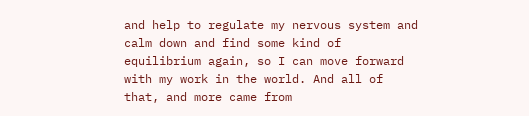and help to regulate my nervous system and calm down and find some kind of equilibrium again, so I can move forward with my work in the world. And all of that, and more came from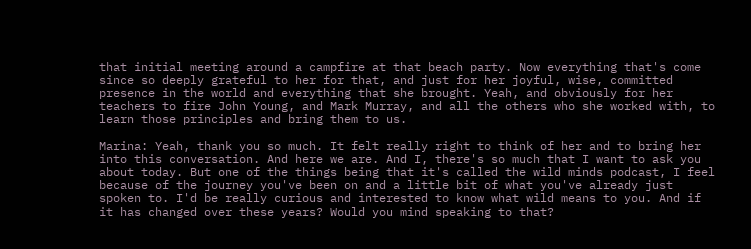that initial meeting around a campfire at that beach party. Now everything that's come since so deeply grateful to her for that, and just for her joyful, wise, committed presence in the world and everything that she brought. Yeah, and obviously for her teachers to fire John Young, and Mark Murray, and all the others who she worked with, to learn those principles and bring them to us.

Marina: Yeah, thank you so much. It felt really right to think of her and to bring her into this conversation. And here we are. And I, there's so much that I want to ask you about today. But one of the things being that it's called the wild minds podcast, I feel because of the journey you've been on and a little bit of what you've already just spoken to. I'd be really curious and interested to know what wild means to you. And if it has changed over these years? Would you mind speaking to that?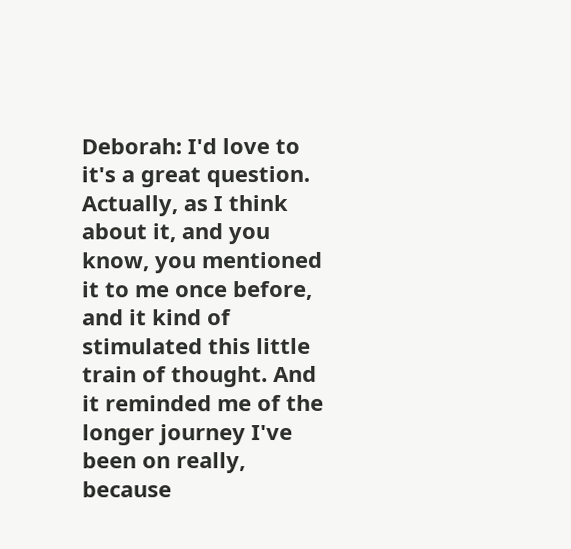Deborah: I'd love to it's a great question. Actually, as I think about it, and you know, you mentioned it to me once before, and it kind of stimulated this little train of thought. And it reminded me of the longer journey I've been on really, because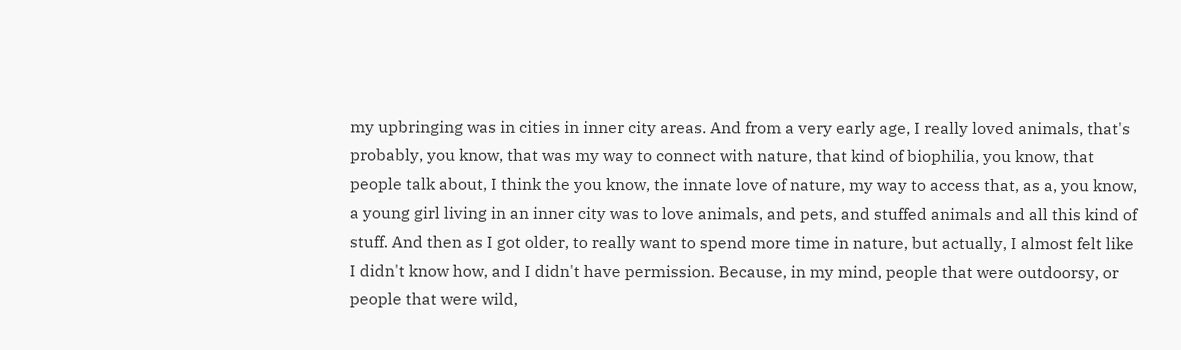my upbringing was in cities in inner city areas. And from a very early age, I really loved animals, that's probably, you know, that was my way to connect with nature, that kind of biophilia, you know, that people talk about, I think the you know, the innate love of nature, my way to access that, as a, you know, a young girl living in an inner city was to love animals, and pets, and stuffed animals and all this kind of stuff. And then as I got older, to really want to spend more time in nature, but actually, I almost felt like I didn't know how, and I didn't have permission. Because, in my mind, people that were outdoorsy, or people that were wild,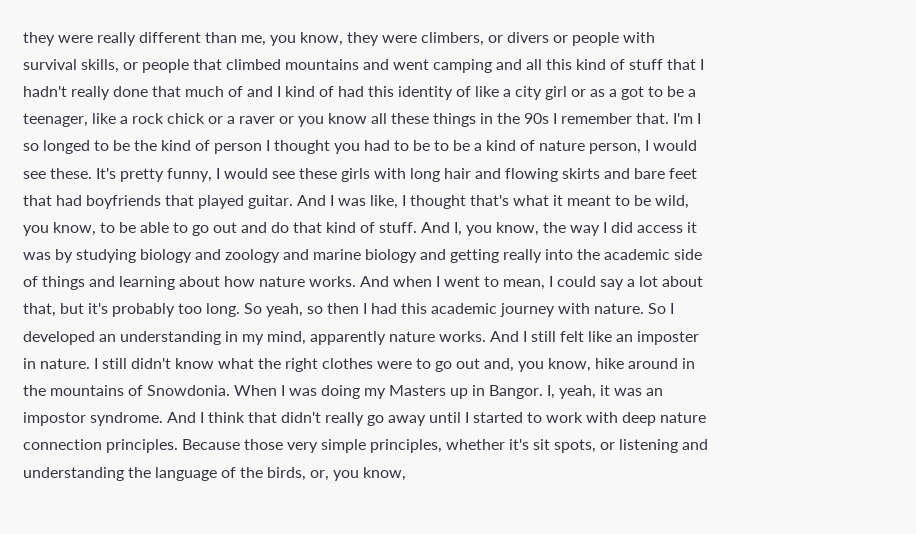they were really different than me, you know, they were climbers, or divers or people with survival skills, or people that climbed mountains and went camping and all this kind of stuff that I hadn't really done that much of and I kind of had this identity of like a city girl or as a got to be a teenager, like a rock chick or a raver or you know all these things in the 90s I remember that. I'm I so longed to be the kind of person I thought you had to be to be a kind of nature person, I would see these. It's pretty funny, I would see these girls with long hair and flowing skirts and bare feet that had boyfriends that played guitar. And I was like, I thought that's what it meant to be wild, you know, to be able to go out and do that kind of stuff. And I, you know, the way I did access it was by studying biology and zoology and marine biology and getting really into the academic side of things and learning about how nature works. And when I went to mean, I could say a lot about that, but it's probably too long. So yeah, so then I had this academic journey with nature. So I developed an understanding in my mind, apparently nature works. And I still felt like an imposter in nature. I still didn't know what the right clothes were to go out and, you know, hike around in the mountains of Snowdonia. When I was doing my Masters up in Bangor. I, yeah, it was an impostor syndrome. And I think that didn't really go away until I started to work with deep nature connection principles. Because those very simple principles, whether it's sit spots, or listening and understanding the language of the birds, or, you know,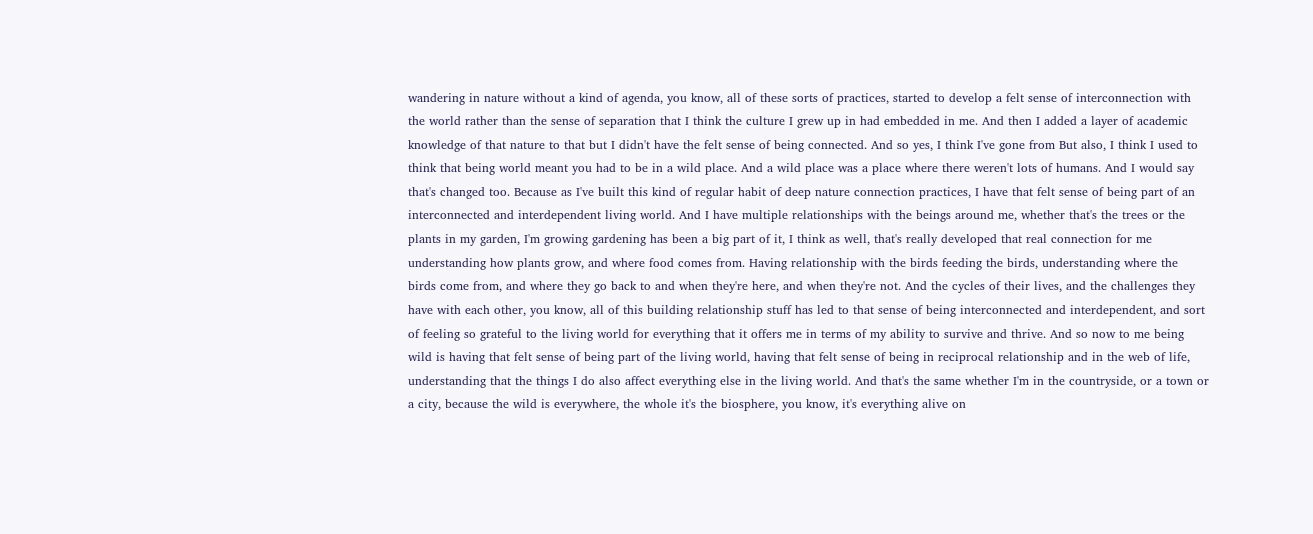wandering in nature without a kind of agenda, you know, all of these sorts of practices, started to develop a felt sense of interconnection with the world rather than the sense of separation that I think the culture I grew up in had embedded in me. And then I added a layer of academic knowledge of that nature to that but I didn't have the felt sense of being connected. And so yes, I think I've gone from But also, I think I used to think that being world meant you had to be in a wild place. And a wild place was a place where there weren't lots of humans. And I would say that's changed too. Because as I've built this kind of regular habit of deep nature connection practices, I have that felt sense of being part of an interconnected and interdependent living world. And I have multiple relationships with the beings around me, whether that's the trees or the plants in my garden, I'm growing gardening has been a big part of it, I think as well, that's really developed that real connection for me understanding how plants grow, and where food comes from. Having relationship with the birds feeding the birds, understanding where the birds come from, and where they go back to and when they're here, and when they're not. And the cycles of their lives, and the challenges they have with each other, you know, all of this building relationship stuff has led to that sense of being interconnected and interdependent, and sort of feeling so grateful to the living world for everything that it offers me in terms of my ability to survive and thrive. And so now to me being wild is having that felt sense of being part of the living world, having that felt sense of being in reciprocal relationship and in the web of life, understanding that the things I do also affect everything else in the living world. And that's the same whether I'm in the countryside, or a town or a city, because the wild is everywhere, the whole it's the biosphere, you know, it's everything alive on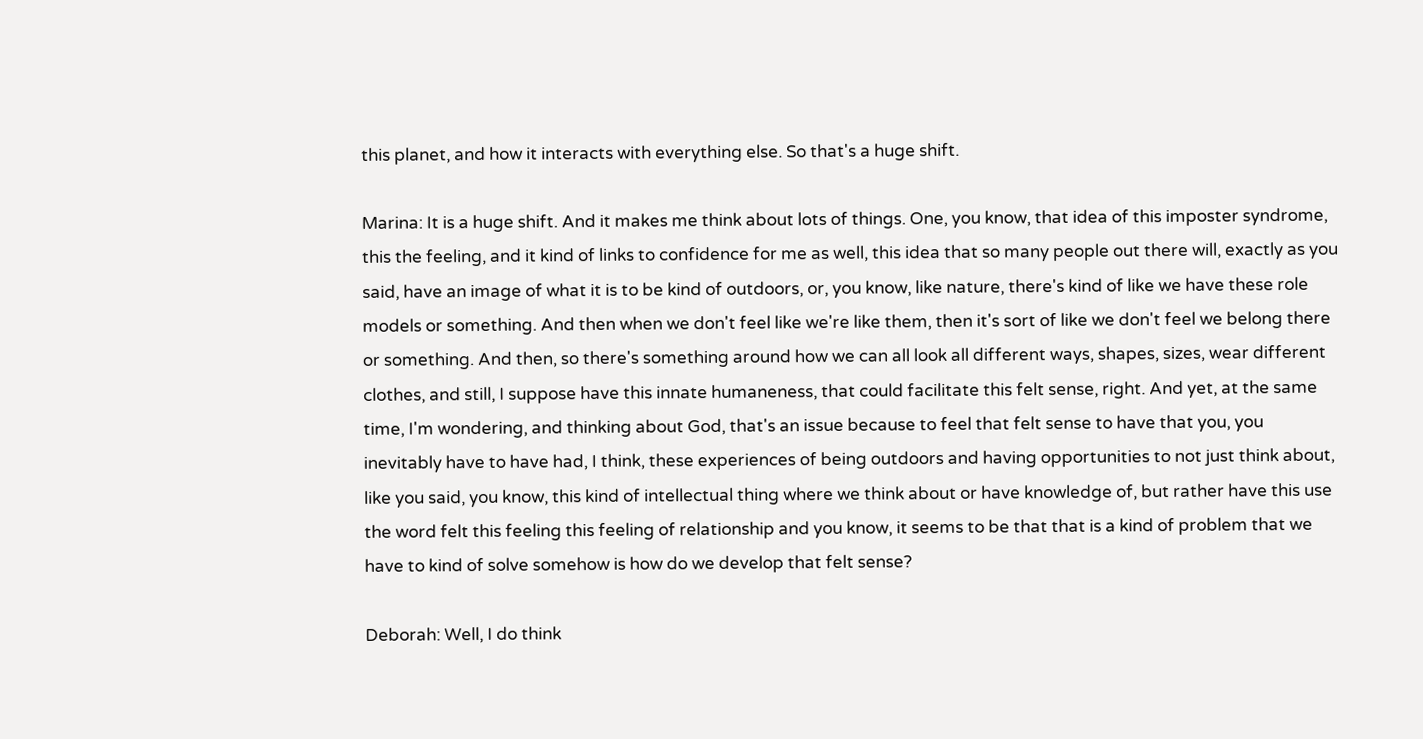this planet, and how it interacts with everything else. So that's a huge shift.

Marina: It is a huge shift. And it makes me think about lots of things. One, you know, that idea of this imposter syndrome, this the feeling, and it kind of links to confidence for me as well, this idea that so many people out there will, exactly as you said, have an image of what it is to be kind of outdoors, or, you know, like nature, there's kind of like we have these role models or something. And then when we don't feel like we're like them, then it's sort of like we don't feel we belong there or something. And then, so there's something around how we can all look all different ways, shapes, sizes, wear different clothes, and still, I suppose have this innate humaneness, that could facilitate this felt sense, right. And yet, at the same time, I'm wondering, and thinking about God, that's an issue because to feel that felt sense to have that you, you inevitably have to have had, I think, these experiences of being outdoors and having opportunities to not just think about, like you said, you know, this kind of intellectual thing where we think about or have knowledge of, but rather have this use the word felt this feeling this feeling of relationship and you know, it seems to be that that is a kind of problem that we have to kind of solve somehow is how do we develop that felt sense?

Deborah: Well, I do think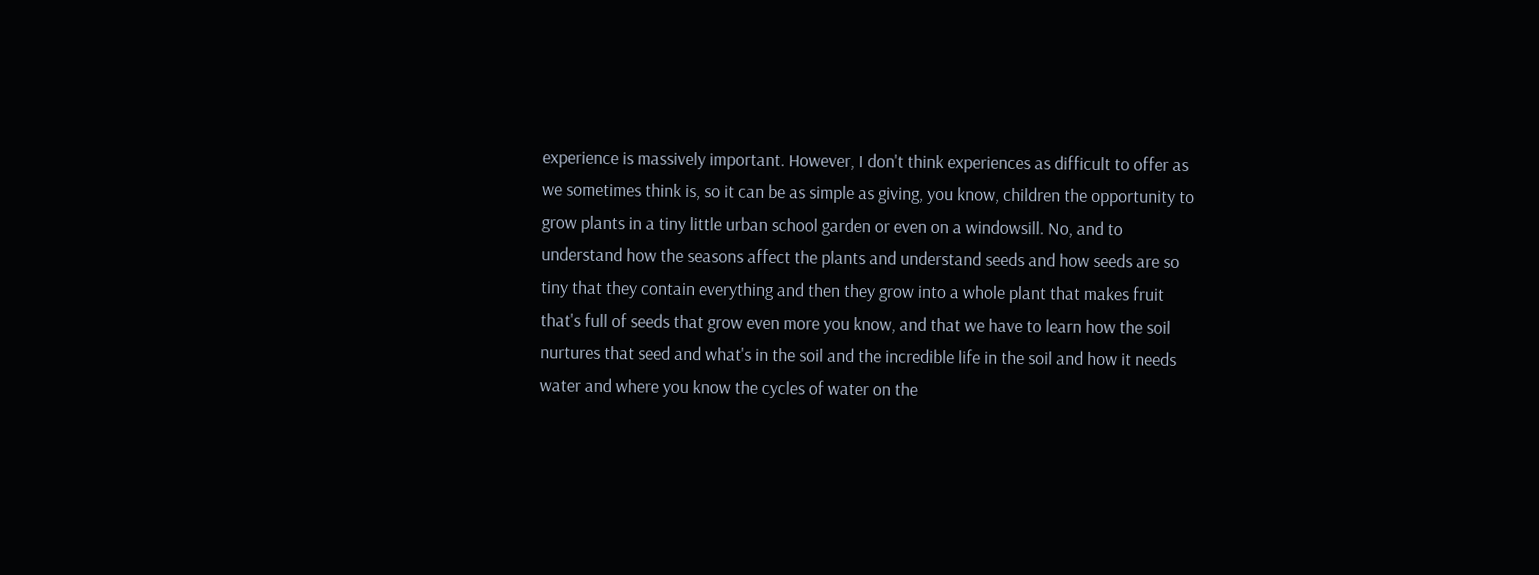experience is massively important. However, I don't think experiences as difficult to offer as we sometimes think is, so it can be as simple as giving, you know, children the opportunity to grow plants in a tiny little urban school garden or even on a windowsill. No, and to understand how the seasons affect the plants and understand seeds and how seeds are so tiny that they contain everything and then they grow into a whole plant that makes fruit that's full of seeds that grow even more you know, and that we have to learn how the soil nurtures that seed and what's in the soil and the incredible life in the soil and how it needs water and where you know the cycles of water on the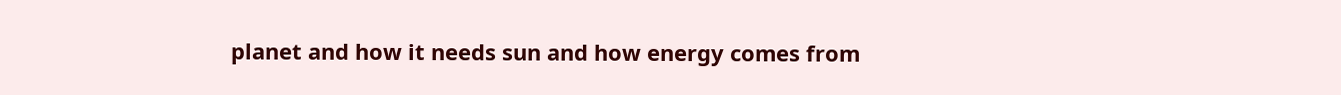planet and how it needs sun and how energy comes from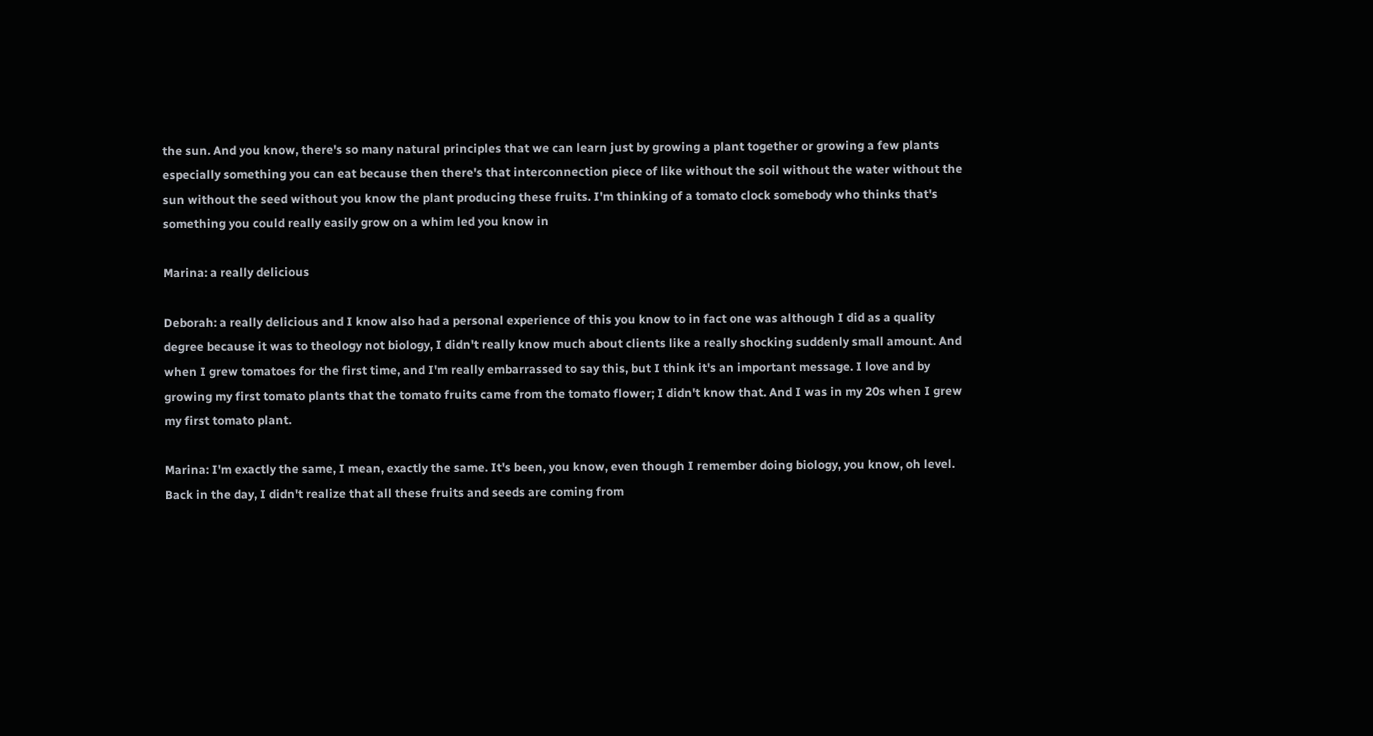the sun. And you know, there's so many natural principles that we can learn just by growing a plant together or growing a few plants especially something you can eat because then there's that interconnection piece of like without the soil without the water without the sun without the seed without you know the plant producing these fruits. I'm thinking of a tomato clock somebody who thinks that's something you could really easily grow on a whim led you know in

Marina: a really delicious

Deborah: a really delicious and I know also had a personal experience of this you know to in fact one was although I did as a quality degree because it was to theology not biology, I didn't really know much about clients like a really shocking suddenly small amount. And when I grew tomatoes for the first time, and I'm really embarrassed to say this, but I think it's an important message. I love and by growing my first tomato plants that the tomato fruits came from the tomato flower; I didn't know that. And I was in my 20s when I grew my first tomato plant.

Marina: I'm exactly the same, I mean, exactly the same. It's been, you know, even though I remember doing biology, you know, oh level. Back in the day, I didn't realize that all these fruits and seeds are coming from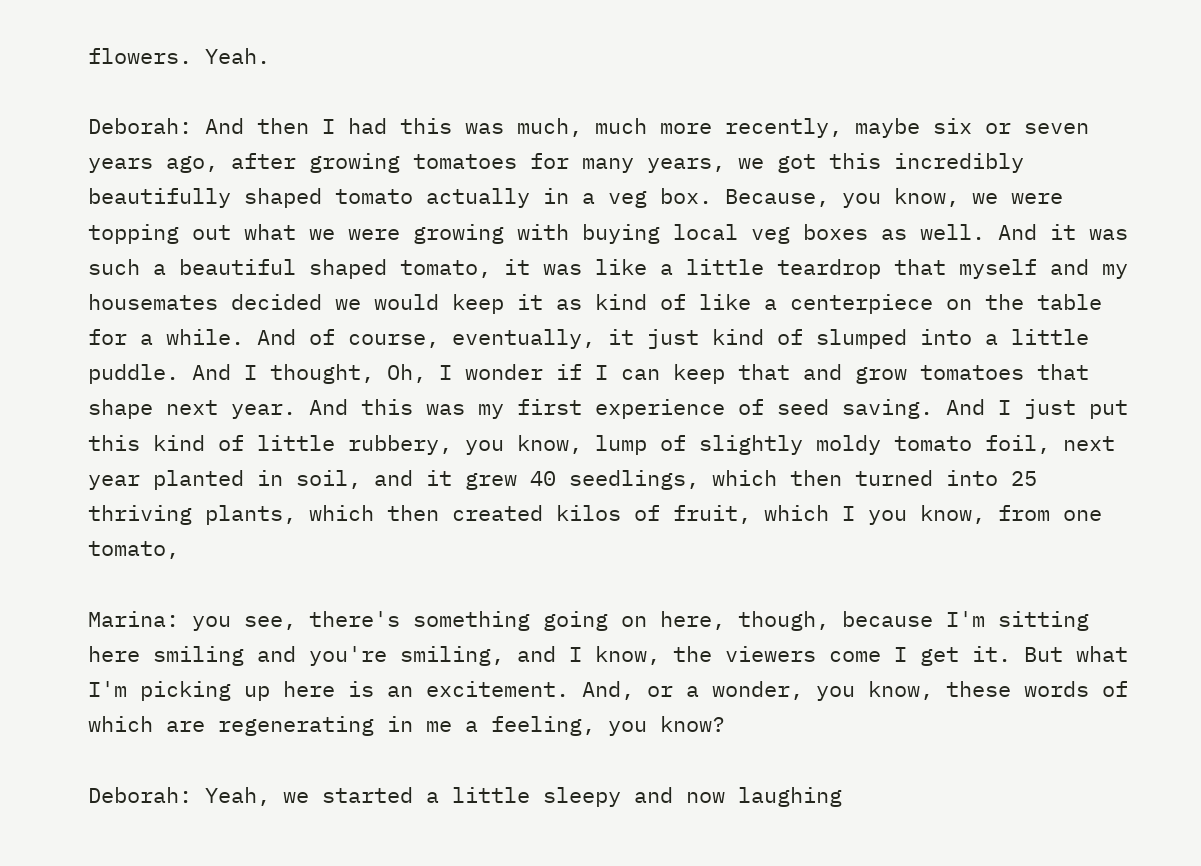flowers. Yeah.

Deborah: And then I had this was much, much more recently, maybe six or seven years ago, after growing tomatoes for many years, we got this incredibly beautifully shaped tomato actually in a veg box. Because, you know, we were topping out what we were growing with buying local veg boxes as well. And it was such a beautiful shaped tomato, it was like a little teardrop that myself and my housemates decided we would keep it as kind of like a centerpiece on the table for a while. And of course, eventually, it just kind of slumped into a little puddle. And I thought, Oh, I wonder if I can keep that and grow tomatoes that shape next year. And this was my first experience of seed saving. And I just put this kind of little rubbery, you know, lump of slightly moldy tomato foil, next year planted in soil, and it grew 40 seedlings, which then turned into 25 thriving plants, which then created kilos of fruit, which I you know, from one tomato,

Marina: you see, there's something going on here, though, because I'm sitting here smiling and you're smiling, and I know, the viewers come I get it. But what I'm picking up here is an excitement. And, or a wonder, you know, these words of which are regenerating in me a feeling, you know?

Deborah: Yeah, we started a little sleepy and now laughing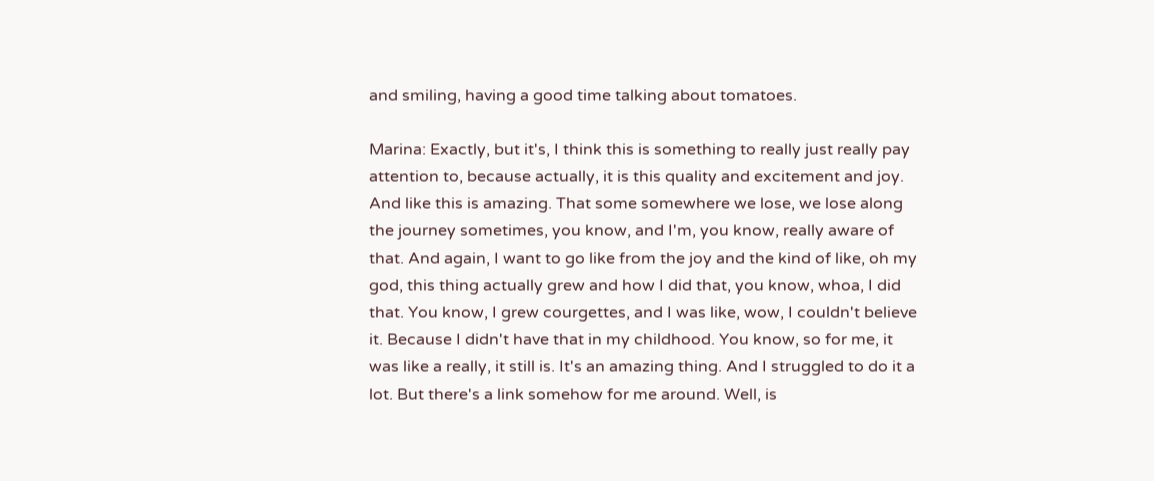and smiling, having a good time talking about tomatoes.

Marina: Exactly, but it's, I think this is something to really just really pay attention to, because actually, it is this quality and excitement and joy. And like this is amazing. That some somewhere we lose, we lose along the journey sometimes, you know, and I'm, you know, really aware of that. And again, I want to go like from the joy and the kind of like, oh my god, this thing actually grew and how I did that, you know, whoa, I did that. You know, I grew courgettes, and I was like, wow, I couldn't believe it. Because I didn't have that in my childhood. You know, so for me, it was like a really, it still is. It's an amazing thing. And I struggled to do it a lot. But there's a link somehow for me around. Well, is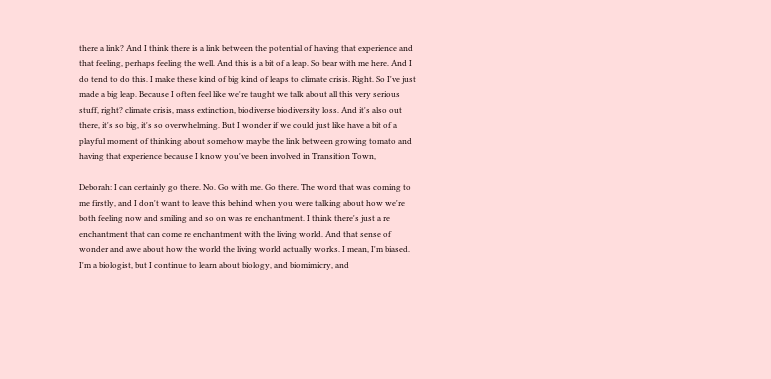there a link? And I think there is a link between the potential of having that experience and that feeling, perhaps feeling the well. And this is a bit of a leap. So bear with me here. And I do tend to do this. I make these kind of big kind of leaps to climate crisis. Right. So I've just made a big leap. Because I often feel like we're taught we talk about all this very serious stuff, right? climate crisis, mass extinction, biodiverse biodiversity loss. And it's also out there, it's so big, it's so overwhelming. But I wonder if we could just like have a bit of a playful moment of thinking about somehow maybe the link between growing tomato and having that experience because I know you've been involved in Transition Town,

Deborah: I can certainly go there. No. Go with me. Go there. The word that was coming to me firstly, and I don't want to leave this behind when you were talking about how we're both feeling now and smiling and so on was re enchantment. I think there's just a re enchantment that can come re enchantment with the living world. And that sense of wonder and awe about how the world the living world actually works. I mean, I'm biased. I'm a biologist, but I continue to learn about biology, and biomimicry, and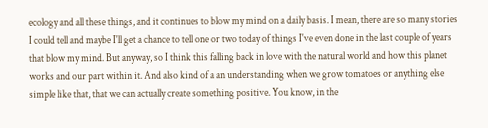ecology and all these things, and it continues to blow my mind on a daily basis. I mean, there are so many stories I could tell and maybe I'll get a chance to tell one or two today of things I've even done in the last couple of years that blow my mind. But anyway, so I think this falling back in love with the natural world and how this planet works and our part within it. And also kind of a an understanding when we grow tomatoes or anything else simple like that, that we can actually create something positive. You know, in the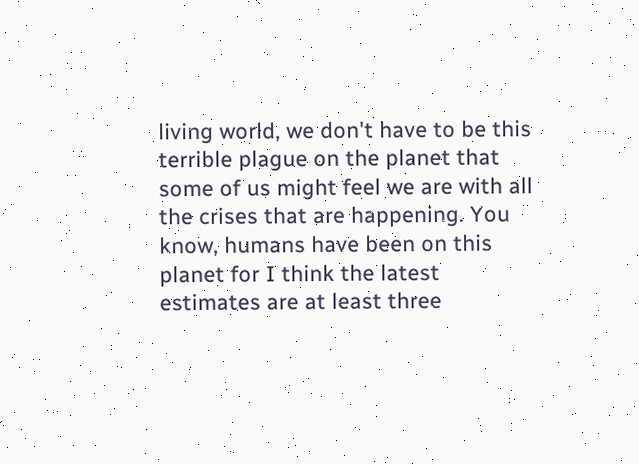living world, we don't have to be this terrible plague on the planet that some of us might feel we are with all the crises that are happening. You know, humans have been on this planet for I think the latest estimates are at least three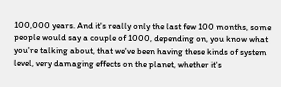100,000 years. And it's really only the last few 100 months, some people would say a couple of 1000, depending on, you know what you're talking about, that we've been having these kinds of system level, very damaging effects on the planet, whether it's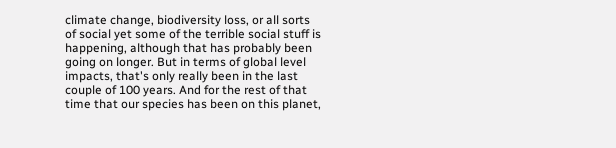climate change, biodiversity loss, or all sorts of social yet some of the terrible social stuff is happening, although that has probably been going on longer. But in terms of global level impacts, that's only really been in the last couple of 100 years. And for the rest of that time that our species has been on this planet,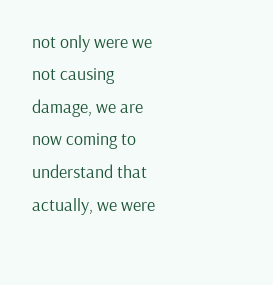not only were we not causing damage, we are now coming to understand that actually, we were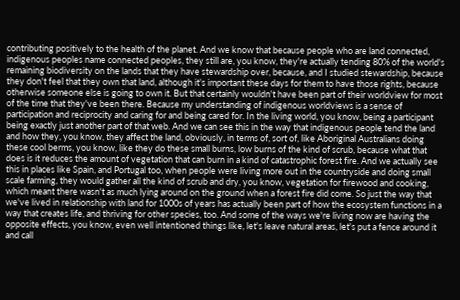contributing positively to the health of the planet. And we know that because people who are land connected, indigenous peoples name connected peoples, they still are, you know, they're actually tending 80% of the world's remaining biodiversity on the lands that they have stewardship over, because, and I studied stewardship, because they don't feel that they own that land, although it's important these days for them to have those rights, because otherwise someone else is going to own it. But that certainly wouldn't have been part of their worldview for most of the time that they've been there. Because my understanding of indigenous worldviews is a sense of participation and reciprocity and caring for and being cared for. In the living world, you know, being a participant being exactly just another part of that web. And we can see this in the way that indigenous people tend the land and how they, you know, they affect the land, obviously, in terms of, sort of, like Aboriginal Australians doing these cool berms, you know, like they do these small burns, low burns of the kind of scrub, because what that does is it reduces the amount of vegetation that can burn in a kind of catastrophic forest fire. And we actually see this in places like Spain, and Portugal too, when people were living more out in the countryside and doing small scale farming, they would gather all the kind of scrub and dry, you know, vegetation for firewood and cooking, which meant there wasn't as much lying around on the ground when a forest fire did come. So just the way that we've lived in relationship with land for 1000s of years has actually been part of how the ecosystem functions in a way that creates life, and thriving for other species, too. And some of the ways we're living now are having the opposite effects, you know, even well intentioned things like, let's leave natural areas, let's put a fence around it and call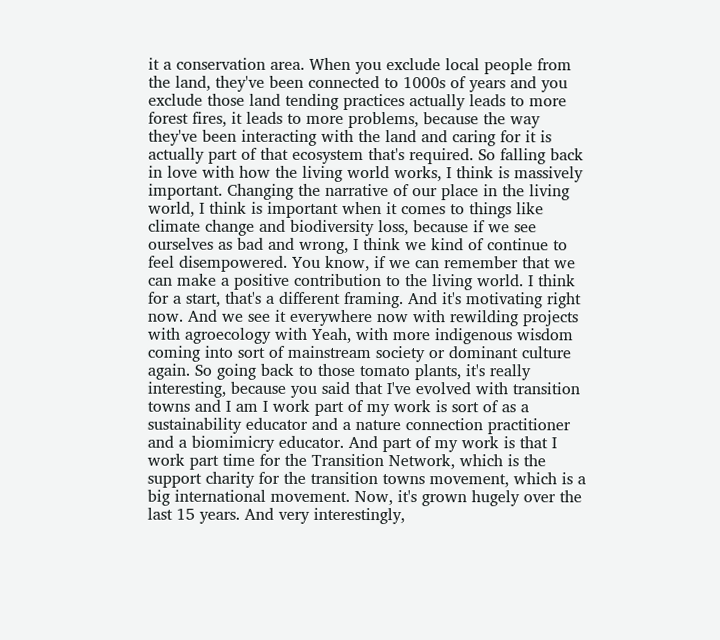it a conservation area. When you exclude local people from the land, they've been connected to 1000s of years and you exclude those land tending practices actually leads to more forest fires, it leads to more problems, because the way they've been interacting with the land and caring for it is actually part of that ecosystem that's required. So falling back in love with how the living world works, I think is massively important. Changing the narrative of our place in the living world, I think is important when it comes to things like climate change and biodiversity loss, because if we see ourselves as bad and wrong, I think we kind of continue to feel disempowered. You know, if we can remember that we can make a positive contribution to the living world. I think for a start, that's a different framing. And it's motivating right now. And we see it everywhere now with rewilding projects with agroecology with Yeah, with more indigenous wisdom coming into sort of mainstream society or dominant culture again. So going back to those tomato plants, it's really interesting, because you said that I've evolved with transition towns and I am I work part of my work is sort of as a sustainability educator and a nature connection practitioner and a biomimicry educator. And part of my work is that I work part time for the Transition Network, which is the support charity for the transition towns movement, which is a big international movement. Now, it's grown hugely over the last 15 years. And very interestingly,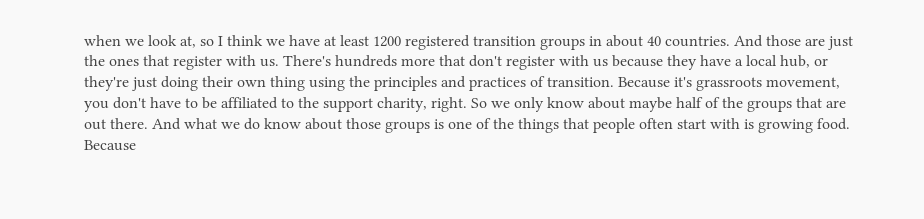when we look at, so I think we have at least 1200 registered transition groups in about 40 countries. And those are just the ones that register with us. There's hundreds more that don't register with us because they have a local hub, or they're just doing their own thing using the principles and practices of transition. Because it's grassroots movement, you don't have to be affiliated to the support charity, right. So we only know about maybe half of the groups that are out there. And what we do know about those groups is one of the things that people often start with is growing food. Because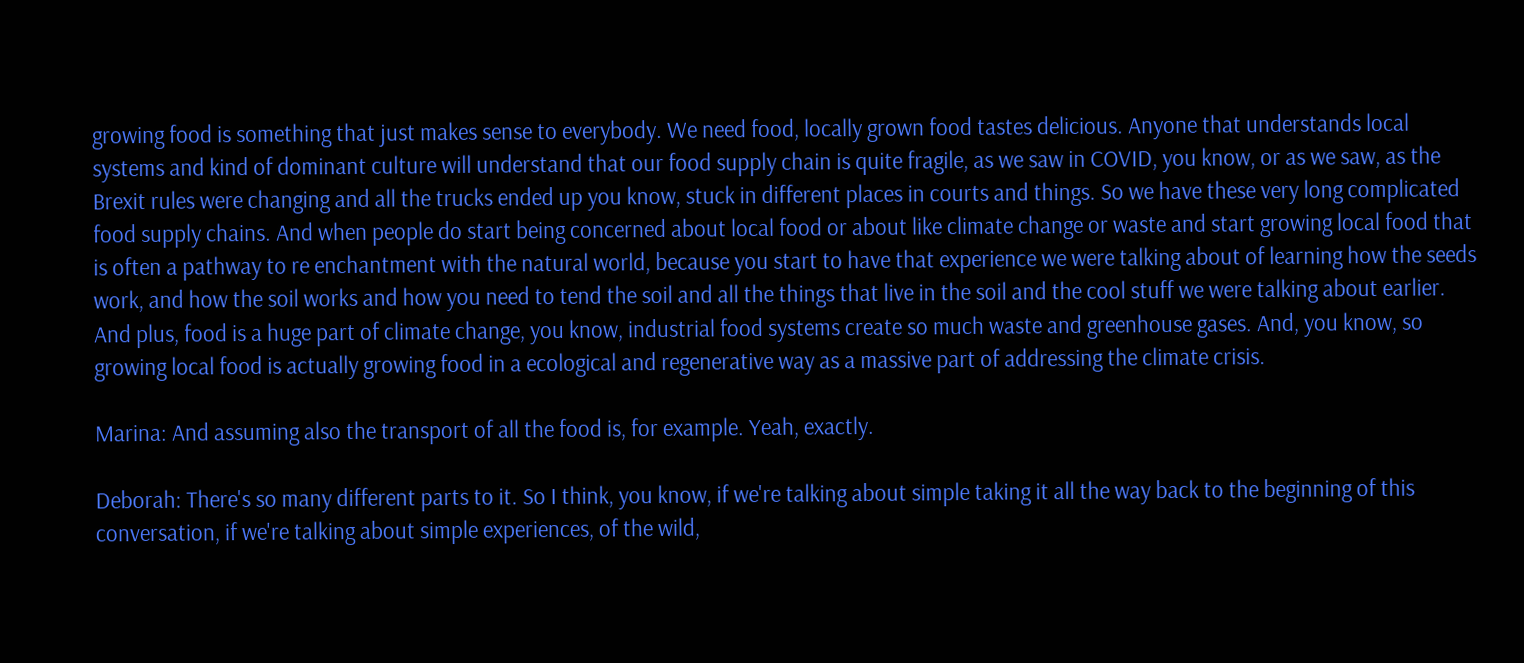growing food is something that just makes sense to everybody. We need food, locally grown food tastes delicious. Anyone that understands local systems and kind of dominant culture will understand that our food supply chain is quite fragile, as we saw in COVID, you know, or as we saw, as the Brexit rules were changing and all the trucks ended up you know, stuck in different places in courts and things. So we have these very long complicated food supply chains. And when people do start being concerned about local food or about like climate change or waste and start growing local food that is often a pathway to re enchantment with the natural world, because you start to have that experience we were talking about of learning how the seeds work, and how the soil works and how you need to tend the soil and all the things that live in the soil and the cool stuff we were talking about earlier. And plus, food is a huge part of climate change, you know, industrial food systems create so much waste and greenhouse gases. And, you know, so growing local food is actually growing food in a ecological and regenerative way as a massive part of addressing the climate crisis.

Marina: And assuming also the transport of all the food is, for example. Yeah, exactly.

Deborah: There's so many different parts to it. So I think, you know, if we're talking about simple taking it all the way back to the beginning of this conversation, if we're talking about simple experiences, of the wild,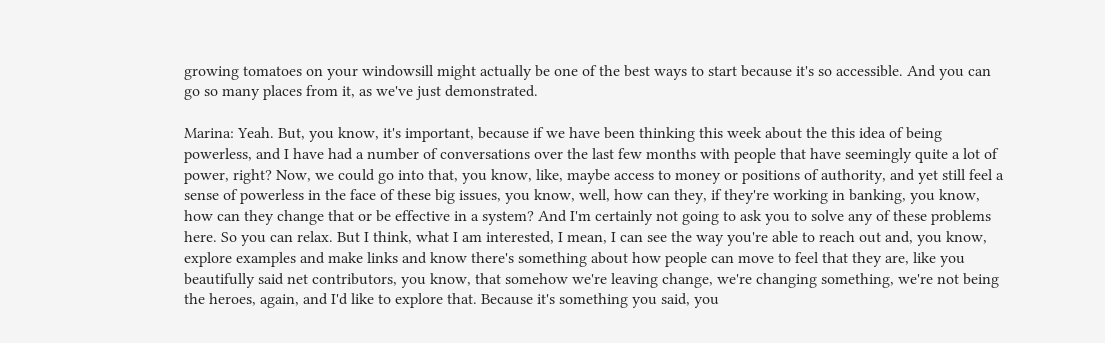growing tomatoes on your windowsill might actually be one of the best ways to start because it's so accessible. And you can go so many places from it, as we've just demonstrated.

Marina: Yeah. But, you know, it's important, because if we have been thinking this week about the this idea of being powerless, and I have had a number of conversations over the last few months with people that have seemingly quite a lot of power, right? Now, we could go into that, you know, like, maybe access to money or positions of authority, and yet still feel a sense of powerless in the face of these big issues, you know, well, how can they, if they're working in banking, you know, how can they change that or be effective in a system? And I'm certainly not going to ask you to solve any of these problems here. So you can relax. But I think, what I am interested, I mean, I can see the way you're able to reach out and, you know, explore examples and make links and know there's something about how people can move to feel that they are, like you beautifully said net contributors, you know, that somehow we're leaving change, we're changing something, we're not being the heroes, again, and I'd like to explore that. Because it's something you said, you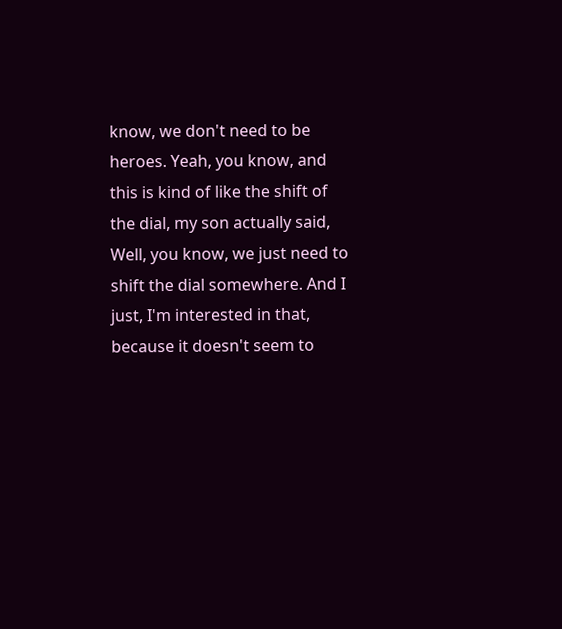know, we don't need to be heroes. Yeah, you know, and this is kind of like the shift of the dial, my son actually said, Well, you know, we just need to shift the dial somewhere. And I just, I'm interested in that, because it doesn't seem to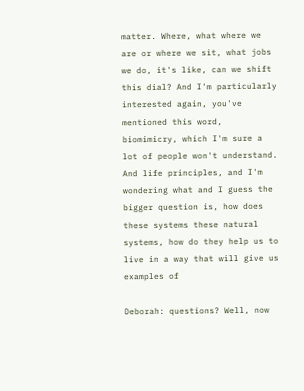matter. Where, what where we are or where we sit, what jobs we do, it's like, can we shift this dial? And I'm particularly interested again, you've mentioned this word, biomimicry, which I'm sure a lot of people won't understand. And life principles, and I'm wondering what and I guess the bigger question is, how does these systems these natural systems, how do they help us to live in a way that will give us examples of

Deborah: questions? Well, now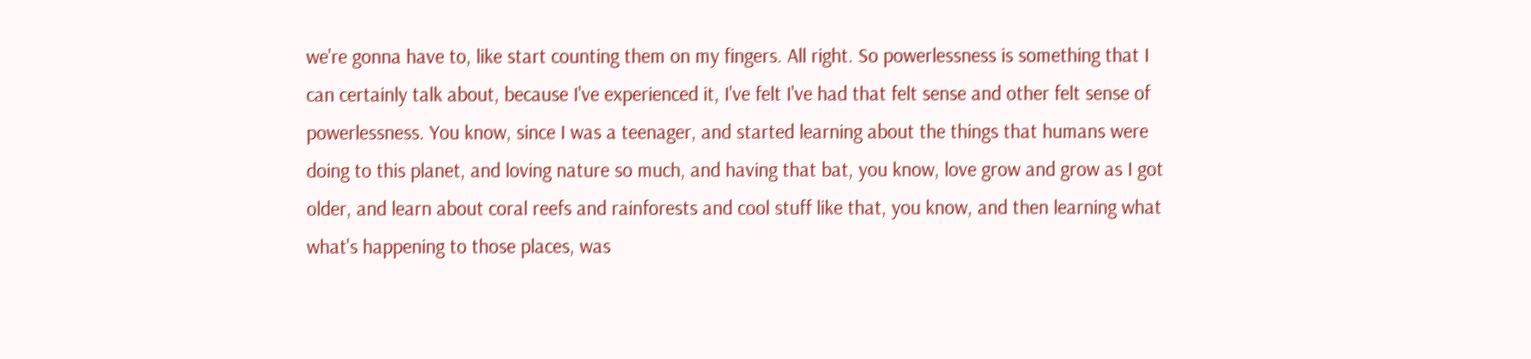we're gonna have to, like start counting them on my fingers. All right. So powerlessness is something that I can certainly talk about, because I've experienced it, I've felt I've had that felt sense and other felt sense of powerlessness. You know, since I was a teenager, and started learning about the things that humans were doing to this planet, and loving nature so much, and having that bat, you know, love grow and grow as I got older, and learn about coral reefs and rainforests and cool stuff like that, you know, and then learning what what's happening to those places, was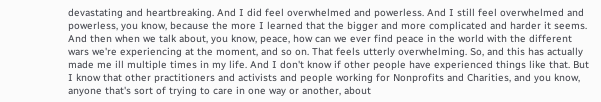devastating and heartbreaking. And I did feel overwhelmed and powerless. And I still feel overwhelmed and powerless, you know, because the more I learned that the bigger and more complicated and harder it seems. And then when we talk about, you know, peace, how can we ever find peace in the world with the different wars we're experiencing at the moment, and so on. That feels utterly overwhelming. So, and this has actually made me ill multiple times in my life. And I don't know if other people have experienced things like that. But I know that other practitioners and activists and people working for Nonprofits and Charities, and you know, anyone that's sort of trying to care in one way or another, about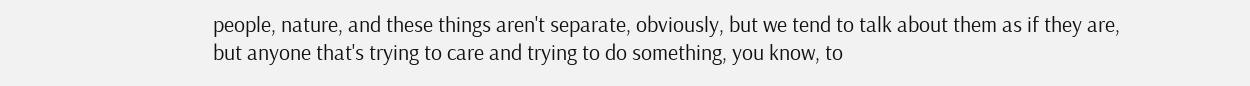people, nature, and these things aren't separate, obviously, but we tend to talk about them as if they are, but anyone that's trying to care and trying to do something, you know, to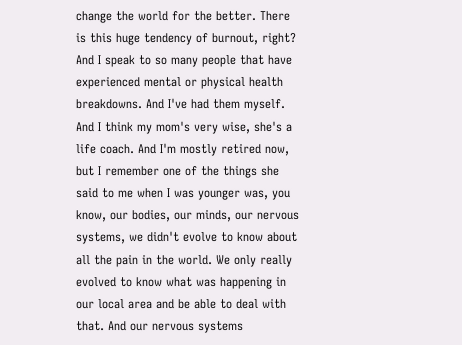change the world for the better. There is this huge tendency of burnout, right? And I speak to so many people that have experienced mental or physical health breakdowns. And I've had them myself. And I think my mom's very wise, she's a life coach. And I'm mostly retired now, but I remember one of the things she said to me when I was younger was, you know, our bodies, our minds, our nervous systems, we didn't evolve to know about all the pain in the world. We only really evolved to know what was happening in our local area and be able to deal with that. And our nervous systems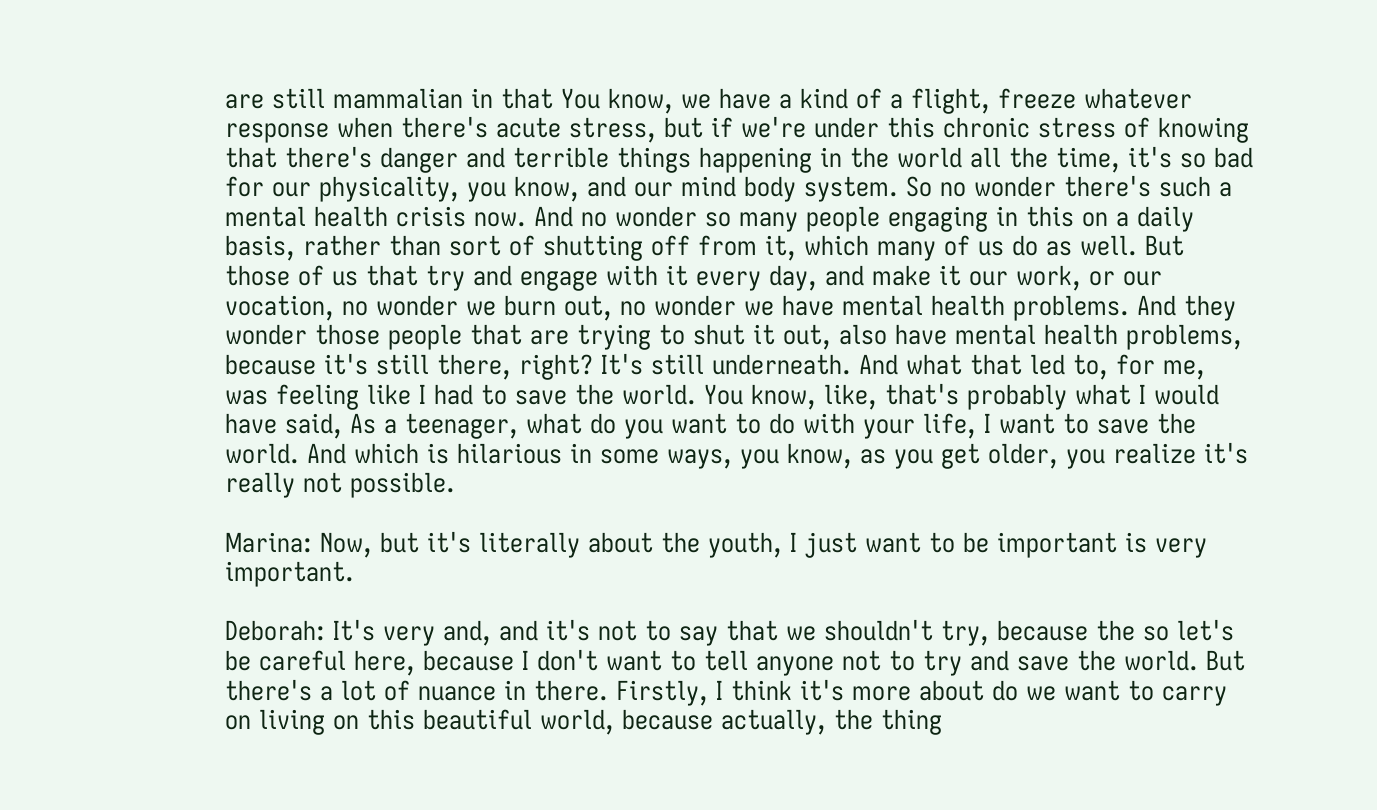are still mammalian in that You know, we have a kind of a flight, freeze whatever response when there's acute stress, but if we're under this chronic stress of knowing that there's danger and terrible things happening in the world all the time, it's so bad for our physicality, you know, and our mind body system. So no wonder there's such a mental health crisis now. And no wonder so many people engaging in this on a daily basis, rather than sort of shutting off from it, which many of us do as well. But those of us that try and engage with it every day, and make it our work, or our vocation, no wonder we burn out, no wonder we have mental health problems. And they wonder those people that are trying to shut it out, also have mental health problems, because it's still there, right? It's still underneath. And what that led to, for me, was feeling like I had to save the world. You know, like, that's probably what I would have said, As a teenager, what do you want to do with your life, I want to save the world. And which is hilarious in some ways, you know, as you get older, you realize it's really not possible.

Marina: Now, but it's literally about the youth, I just want to be important is very important.

Deborah: It's very and, and it's not to say that we shouldn't try, because the so let's be careful here, because I don't want to tell anyone not to try and save the world. But there's a lot of nuance in there. Firstly, I think it's more about do we want to carry on living on this beautiful world, because actually, the thing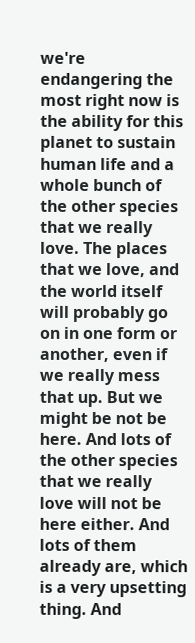we're endangering the most right now is the ability for this planet to sustain human life and a whole bunch of the other species that we really love. The places that we love, and the world itself will probably go on in one form or another, even if we really mess that up. But we might be not be here. And lots of the other species that we really love will not be here either. And lots of them already are, which is a very upsetting thing. And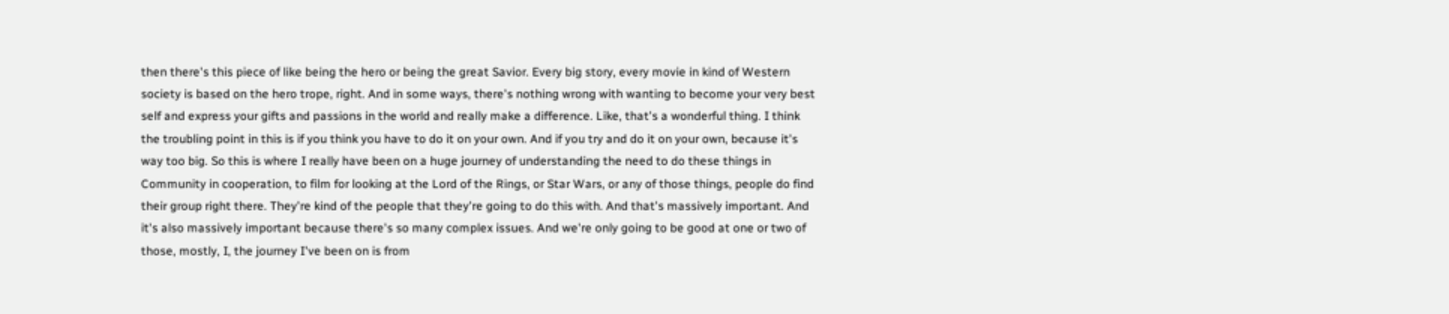then there's this piece of like being the hero or being the great Savior. Every big story, every movie in kind of Western society is based on the hero trope, right. And in some ways, there's nothing wrong with wanting to become your very best self and express your gifts and passions in the world and really make a difference. Like, that's a wonderful thing. I think the troubling point in this is if you think you have to do it on your own. And if you try and do it on your own, because it's way too big. So this is where I really have been on a huge journey of understanding the need to do these things in Community in cooperation, to film for looking at the Lord of the Rings, or Star Wars, or any of those things, people do find their group right there. They're kind of the people that they're going to do this with. And that's massively important. And it's also massively important because there's so many complex issues. And we're only going to be good at one or two of those, mostly, I, the journey I've been on is from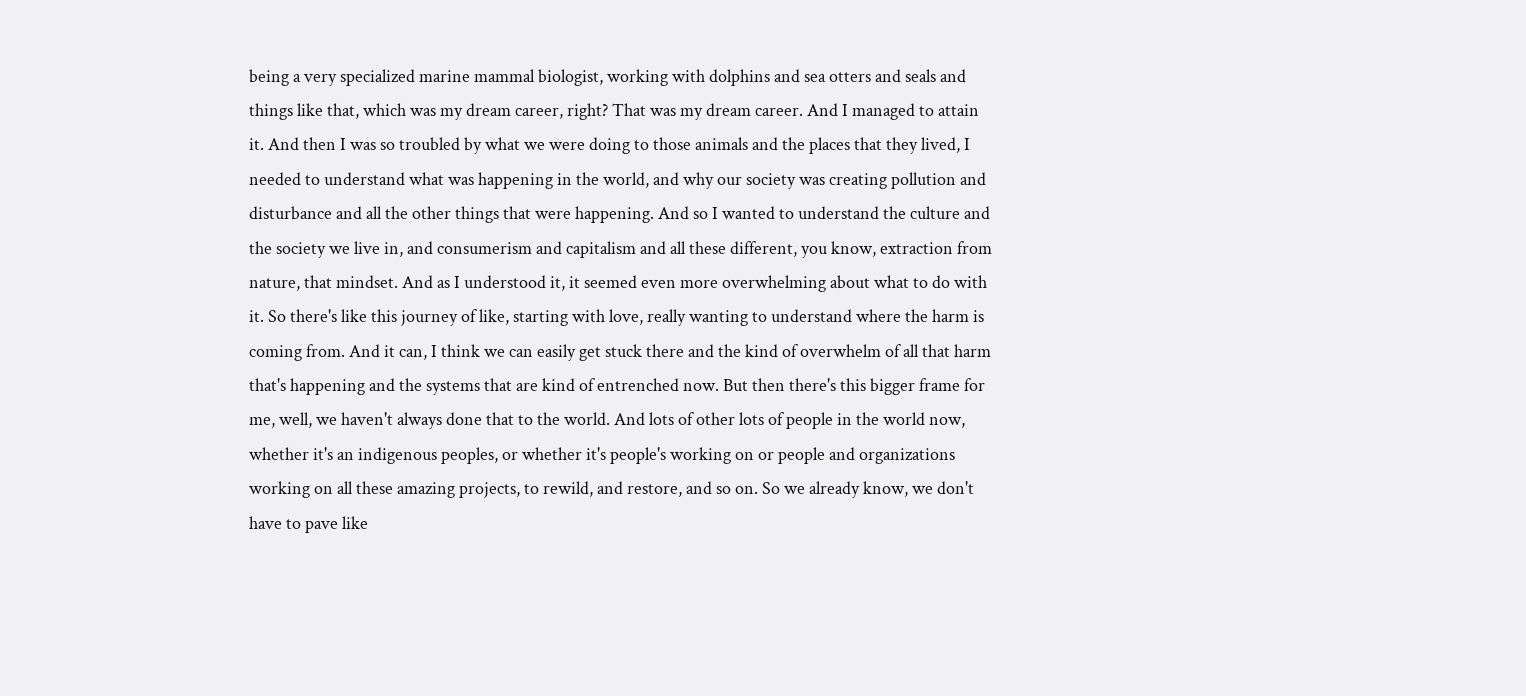being a very specialized marine mammal biologist, working with dolphins and sea otters and seals and things like that, which was my dream career, right? That was my dream career. And I managed to attain it. And then I was so troubled by what we were doing to those animals and the places that they lived, I needed to understand what was happening in the world, and why our society was creating pollution and disturbance and all the other things that were happening. And so I wanted to understand the culture and the society we live in, and consumerism and capitalism and all these different, you know, extraction from nature, that mindset. And as I understood it, it seemed even more overwhelming about what to do with it. So there's like this journey of like, starting with love, really wanting to understand where the harm is coming from. And it can, I think we can easily get stuck there and the kind of overwhelm of all that harm that's happening and the systems that are kind of entrenched now. But then there's this bigger frame for me, well, we haven't always done that to the world. And lots of other lots of people in the world now, whether it's an indigenous peoples, or whether it's people's working on or people and organizations working on all these amazing projects, to rewild, and restore, and so on. So we already know, we don't have to pave like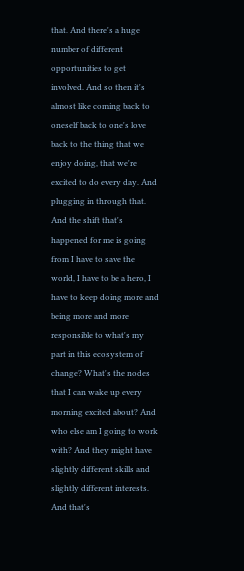that. And there's a huge number of different opportunities to get involved. And so then it's almost like coming back to oneself back to one's love back to the thing that we enjoy doing, that we're excited to do every day. And plugging in through that. And the shift that's happened for me is going from I have to save the world, I have to be a hero, I have to keep doing more and being more and more responsible to what's my part in this ecosystem of change? What's the nodes that I can wake up every morning excited about? And who else am I going to work with? And they might have slightly different skills and slightly different interests. And that's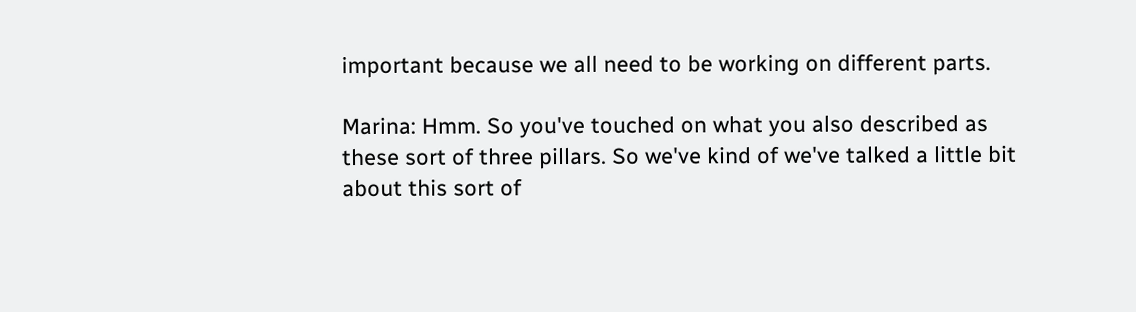important because we all need to be working on different parts.

Marina: Hmm. So you've touched on what you also described as these sort of three pillars. So we've kind of we've talked a little bit about this sort of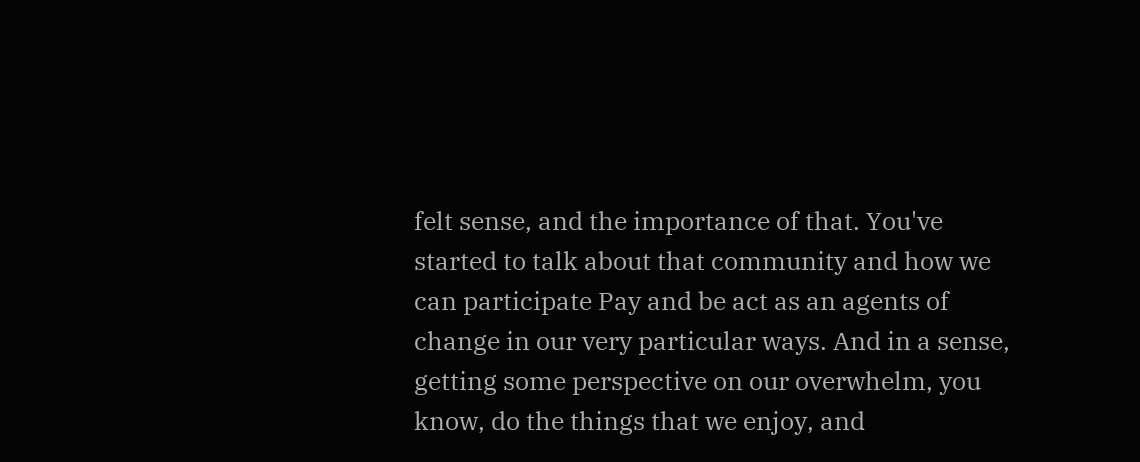felt sense, and the importance of that. You've started to talk about that community and how we can participate Pay and be act as an agents of change in our very particular ways. And in a sense, getting some perspective on our overwhelm, you know, do the things that we enjoy, and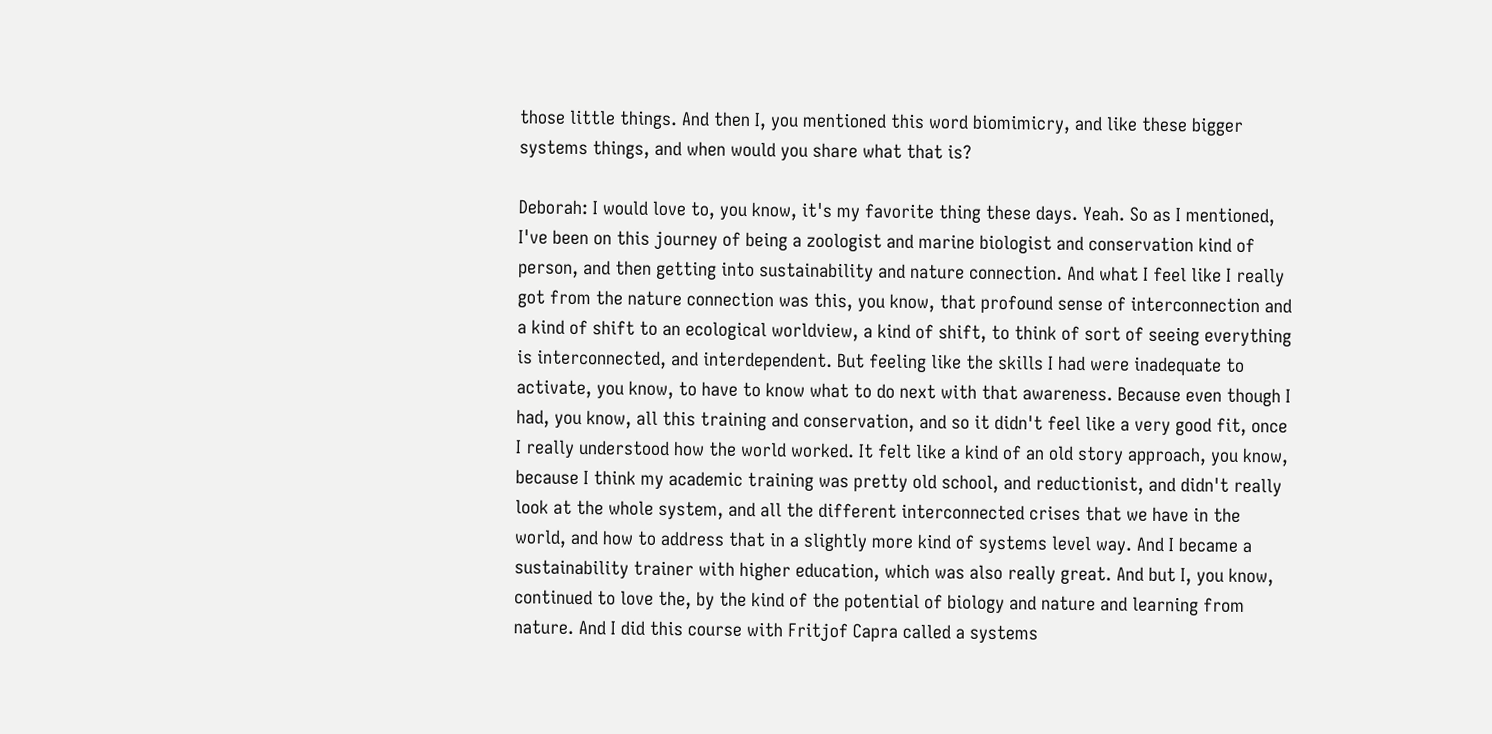those little things. And then I, you mentioned this word biomimicry, and like these bigger systems things, and when would you share what that is?

Deborah: I would love to, you know, it's my favorite thing these days. Yeah. So as I mentioned, I've been on this journey of being a zoologist and marine biologist and conservation kind of person, and then getting into sustainability and nature connection. And what I feel like I really got from the nature connection was this, you know, that profound sense of interconnection and a kind of shift to an ecological worldview, a kind of shift, to think of sort of seeing everything is interconnected, and interdependent. But feeling like the skills I had were inadequate to activate, you know, to have to know what to do next with that awareness. Because even though I had, you know, all this training and conservation, and so it didn't feel like a very good fit, once I really understood how the world worked. It felt like a kind of an old story approach, you know, because I think my academic training was pretty old school, and reductionist, and didn't really look at the whole system, and all the different interconnected crises that we have in the world, and how to address that in a slightly more kind of systems level way. And I became a sustainability trainer with higher education, which was also really great. And but I, you know, continued to love the, by the kind of the potential of biology and nature and learning from nature. And I did this course with Fritjof Capra called a systems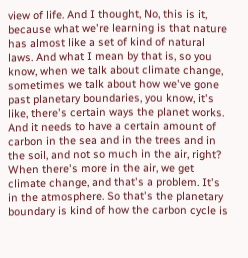view of life. And I thought, No, this is it, because what we're learning is that nature has almost like a set of kind of natural laws. And what I mean by that is, so you know, when we talk about climate change, sometimes we talk about how we've gone past planetary boundaries, you know, it's like, there's certain ways the planet works. And it needs to have a certain amount of carbon in the sea and in the trees and in the soil, and not so much in the air, right? When there's more in the air, we get climate change, and that's a problem. It's in the atmosphere. So that's the planetary boundary is kind of how the carbon cycle is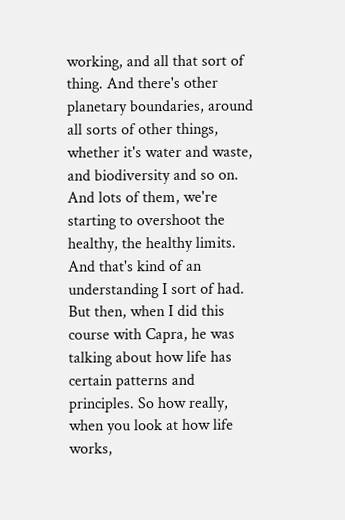working, and all that sort of thing. And there's other planetary boundaries, around all sorts of other things, whether it's water and waste, and biodiversity and so on. And lots of them, we're starting to overshoot the healthy, the healthy limits. And that's kind of an understanding I sort of had. But then, when I did this course with Capra, he was talking about how life has certain patterns and principles. So how really, when you look at how life works,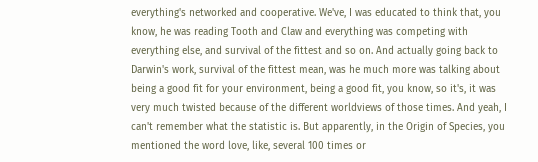everything's networked and cooperative. We've, I was educated to think that, you know, he was reading Tooth and Claw and everything was competing with everything else, and survival of the fittest and so on. And actually going back to Darwin's work, survival of the fittest mean, was he much more was talking about being a good fit for your environment, being a good fit, you know, so it's, it was very much twisted because of the different worldviews of those times. And yeah, I can't remember what the statistic is. But apparently, in the Origin of Species, you mentioned the word love, like, several 100 times or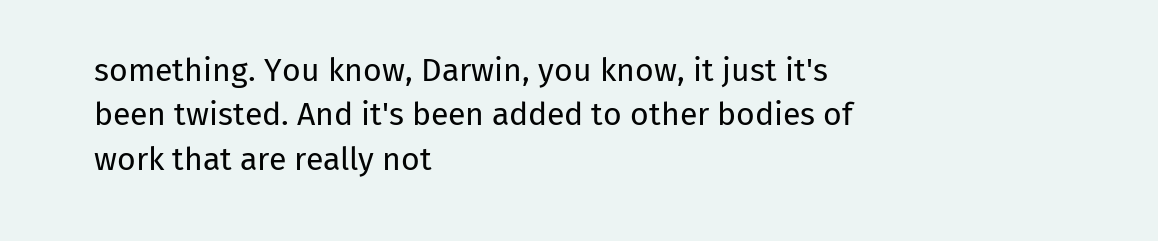something. You know, Darwin, you know, it just it's been twisted. And it's been added to other bodies of work that are really not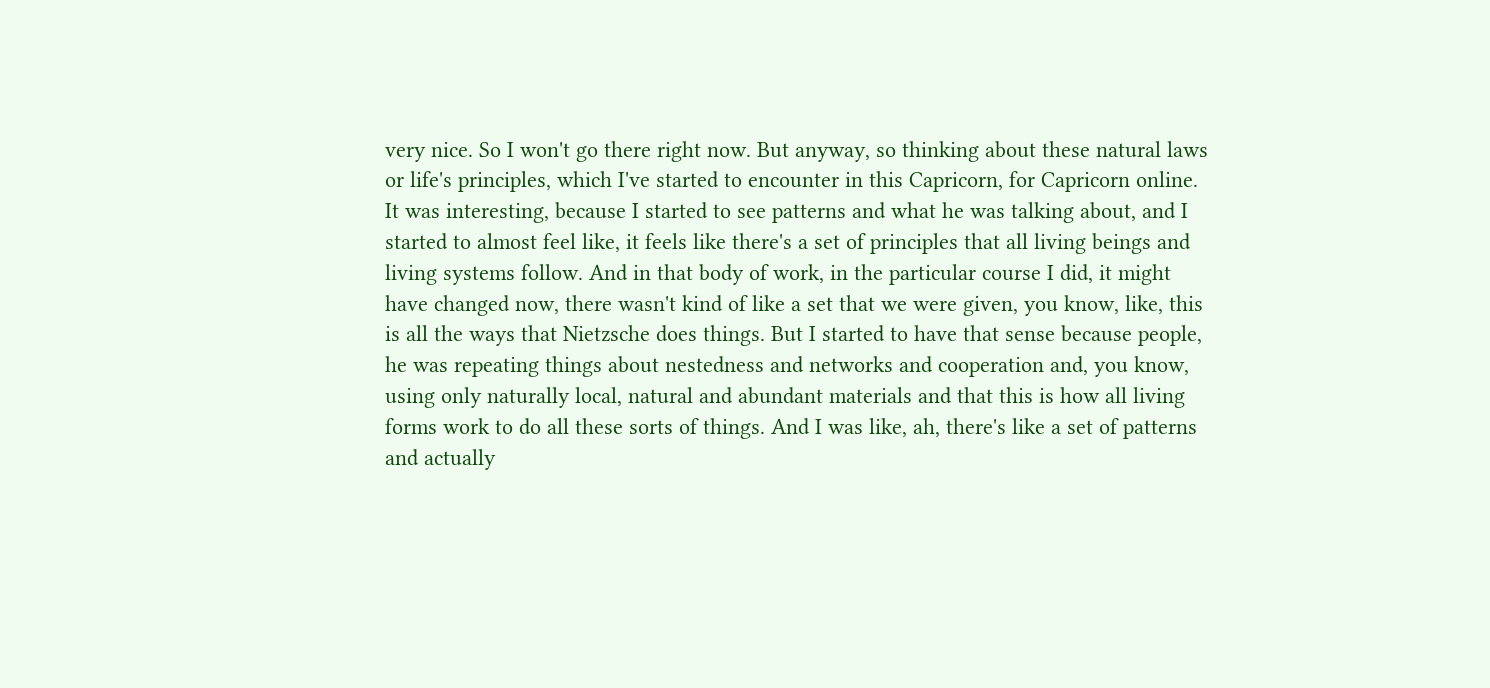very nice. So I won't go there right now. But anyway, so thinking about these natural laws or life's principles, which I've started to encounter in this Capricorn, for Capricorn online. It was interesting, because I started to see patterns and what he was talking about, and I started to almost feel like, it feels like there's a set of principles that all living beings and living systems follow. And in that body of work, in the particular course I did, it might have changed now, there wasn't kind of like a set that we were given, you know, like, this is all the ways that Nietzsche does things. But I started to have that sense because people, he was repeating things about nestedness and networks and cooperation and, you know, using only naturally local, natural and abundant materials and that this is how all living forms work to do all these sorts of things. And I was like, ah, there's like a set of patterns and actually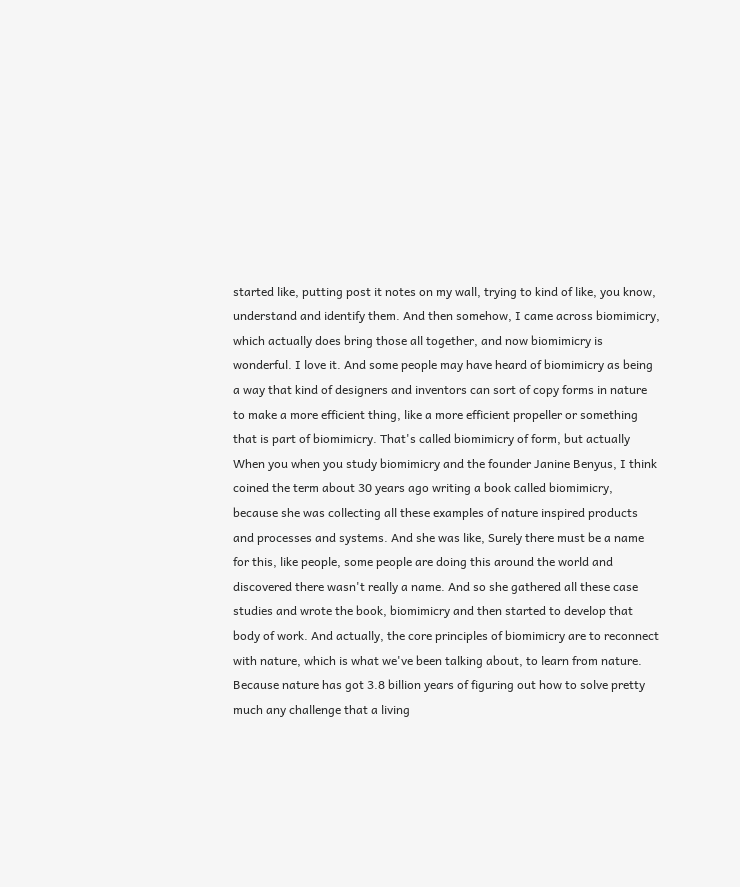started like, putting post it notes on my wall, trying to kind of like, you know, understand and identify them. And then somehow, I came across biomimicry, which actually does bring those all together, and now biomimicry is wonderful. I love it. And some people may have heard of biomimicry as being a way that kind of designers and inventors can sort of copy forms in nature to make a more efficient thing, like a more efficient propeller or something that is part of biomimicry. That's called biomimicry of form, but actually When you when you study biomimicry and the founder Janine Benyus, I think coined the term about 30 years ago writing a book called biomimicry, because she was collecting all these examples of nature inspired products and processes and systems. And she was like, Surely there must be a name for this, like people, some people are doing this around the world and discovered there wasn't really a name. And so she gathered all these case studies and wrote the book, biomimicry and then started to develop that body of work. And actually, the core principles of biomimicry are to reconnect with nature, which is what we've been talking about, to learn from nature. Because nature has got 3.8 billion years of figuring out how to solve pretty much any challenge that a living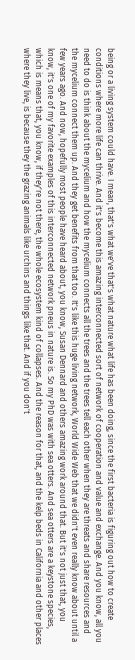being or a living system could have. I mean, that's what we've that's what nature what life has been doing, since the first bacteria is figuring out how to create conditions where more life can thrive. And it's become this amazing interconnected sort of network of cooperation and value and exchange. And you know, all you need to do is think about the mycelium and how the mycelium connects all the trees and the trees tell each other when they are threats and share resources and the mycelium connect them up. And they get benefits from that too. It's like this huge living network, World Wide Web that we didn't even really know about until a few years ago. And now, hopefully most people have heard about, you know, Susan Dennard and others amazing work around that. But it's not just that, you know, it's one of my favorite examples of this interconnected network pneus in nature is. So my PhD was with sea otters. And sea otters are a keystone species, which is means that, you know, if they're not there, the whole ecosystem kind of collapses. And the reason for that, and the kelp beds in California and other places where they live, is because they the grazing animals like urchins and things like that. And if you don't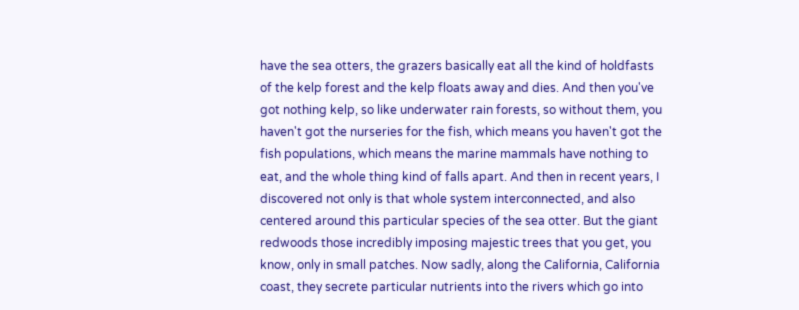have the sea otters, the grazers basically eat all the kind of holdfasts of the kelp forest and the kelp floats away and dies. And then you've got nothing kelp, so like underwater rain forests, so without them, you haven't got the nurseries for the fish, which means you haven't got the fish populations, which means the marine mammals have nothing to eat, and the whole thing kind of falls apart. And then in recent years, I discovered not only is that whole system interconnected, and also centered around this particular species of the sea otter. But the giant redwoods those incredibly imposing majestic trees that you get, you know, only in small patches. Now sadly, along the California, California coast, they secrete particular nutrients into the rivers which go into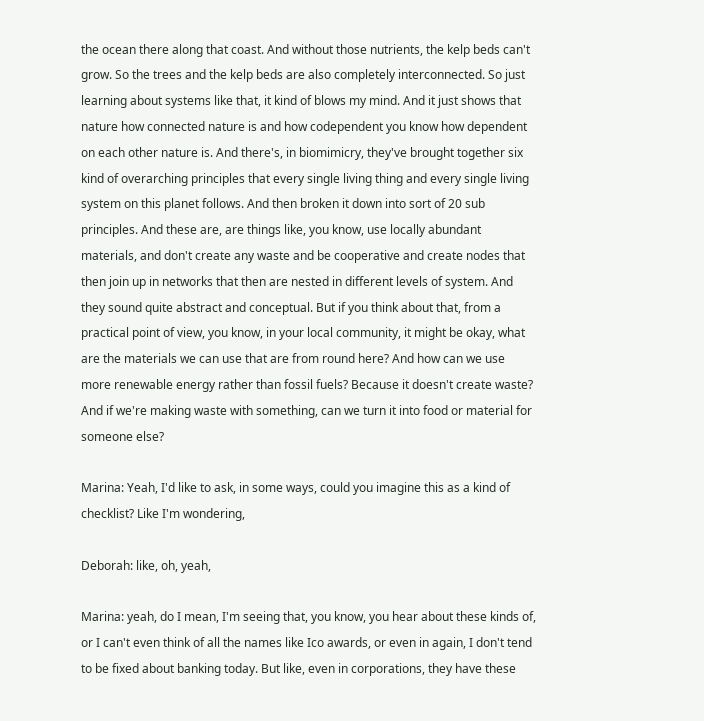the ocean there along that coast. And without those nutrients, the kelp beds can't grow. So the trees and the kelp beds are also completely interconnected. So just learning about systems like that, it kind of blows my mind. And it just shows that nature how connected nature is and how codependent you know how dependent on each other nature is. And there's, in biomimicry, they've brought together six kind of overarching principles that every single living thing and every single living system on this planet follows. And then broken it down into sort of 20 sub principles. And these are, are things like, you know, use locally abundant materials, and don't create any waste and be cooperative and create nodes that then join up in networks that then are nested in different levels of system. And they sound quite abstract and conceptual. But if you think about that, from a practical point of view, you know, in your local community, it might be okay, what are the materials we can use that are from round here? And how can we use more renewable energy rather than fossil fuels? Because it doesn't create waste? And if we're making waste with something, can we turn it into food or material for someone else?

Marina: Yeah, I'd like to ask, in some ways, could you imagine this as a kind of checklist? Like I'm wondering,

Deborah: like, oh, yeah,

Marina: yeah, do I mean, I'm seeing that, you know, you hear about these kinds of, or I can't even think of all the names like Ico awards, or even in again, I don't tend to be fixed about banking today. But like, even in corporations, they have these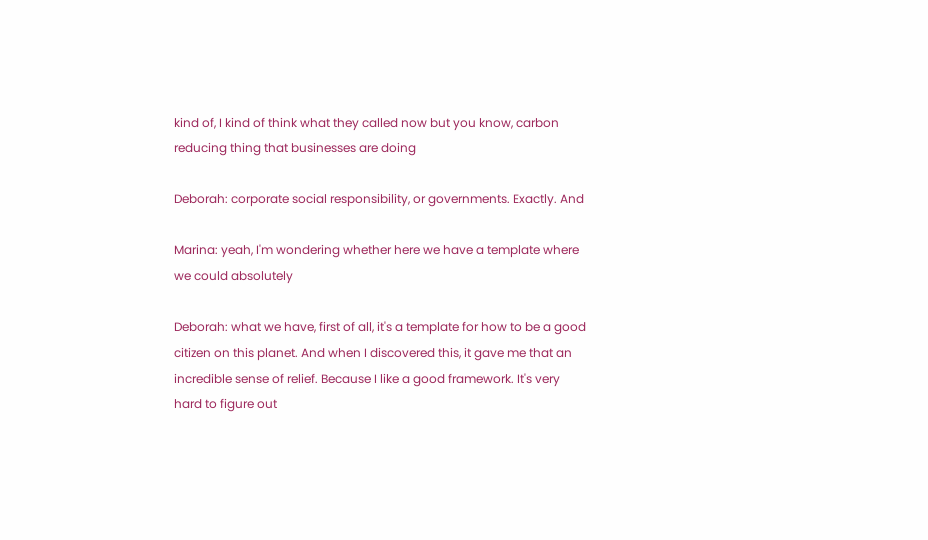kind of, I kind of think what they called now but you know, carbon reducing thing that businesses are doing

Deborah: corporate social responsibility, or governments. Exactly. And

Marina: yeah, I'm wondering whether here we have a template where we could absolutely

Deborah: what we have, first of all, it's a template for how to be a good citizen on this planet. And when I discovered this, it gave me that an incredible sense of relief. Because I like a good framework. It's very hard to figure out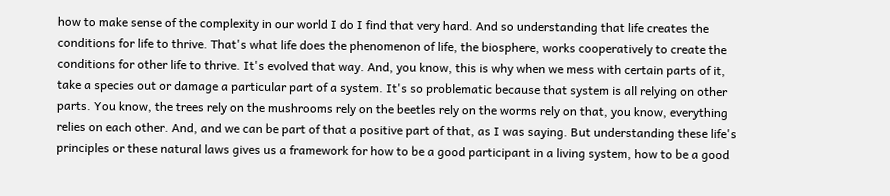how to make sense of the complexity in our world I do I find that very hard. And so understanding that life creates the conditions for life to thrive. That's what life does the phenomenon of life, the biosphere, works cooperatively to create the conditions for other life to thrive. It's evolved that way. And, you know, this is why when we mess with certain parts of it, take a species out or damage a particular part of a system. It's so problematic because that system is all relying on other parts. You know, the trees rely on the mushrooms rely on the beetles rely on the worms rely on that, you know, everything relies on each other. And, and we can be part of that a positive part of that, as I was saying. But understanding these life's principles or these natural laws gives us a framework for how to be a good participant in a living system, how to be a good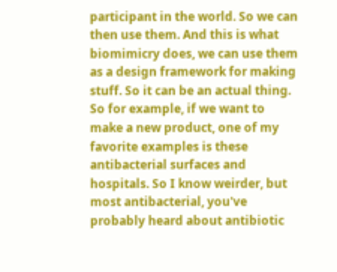participant in the world. So we can then use them. And this is what biomimicry does, we can use them as a design framework for making stuff. So it can be an actual thing. So for example, if we want to make a new product, one of my favorite examples is these antibacterial surfaces and hospitals. So I know weirder, but most antibacterial, you've probably heard about antibiotic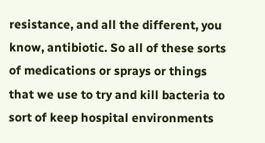resistance, and all the different, you know, antibiotic. So all of these sorts of medications or sprays or things that we use to try and kill bacteria to sort of keep hospital environments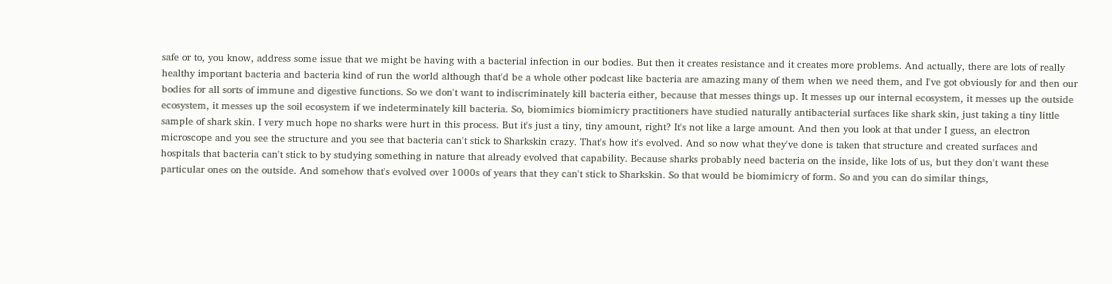safe or to, you know, address some issue that we might be having with a bacterial infection in our bodies. But then it creates resistance and it creates more problems. And actually, there are lots of really healthy important bacteria and bacteria kind of run the world although that'd be a whole other podcast like bacteria are amazing many of them when we need them, and I've got obviously for and then our bodies for all sorts of immune and digestive functions. So we don't want to indiscriminately kill bacteria either, because that messes things up. It messes up our internal ecosystem, it messes up the outside ecosystem, it messes up the soil ecosystem if we indeterminately kill bacteria. So, biomimics biomimicry practitioners have studied naturally antibacterial surfaces like shark skin, just taking a tiny little sample of shark skin. I very much hope no sharks were hurt in this process. But it's just a tiny, tiny amount, right? It's not like a large amount. And then you look at that under I guess, an electron microscope and you see the structure and you see that bacteria can't stick to Sharkskin crazy. That's how it's evolved. And so now what they've done is taken that structure and created surfaces and hospitals that bacteria can't stick to by studying something in nature that already evolved that capability. Because sharks probably need bacteria on the inside, like lots of us, but they don't want these particular ones on the outside. And somehow that's evolved over 1000s of years that they can't stick to Sharkskin. So that would be biomimicry of form. So and you can do similar things,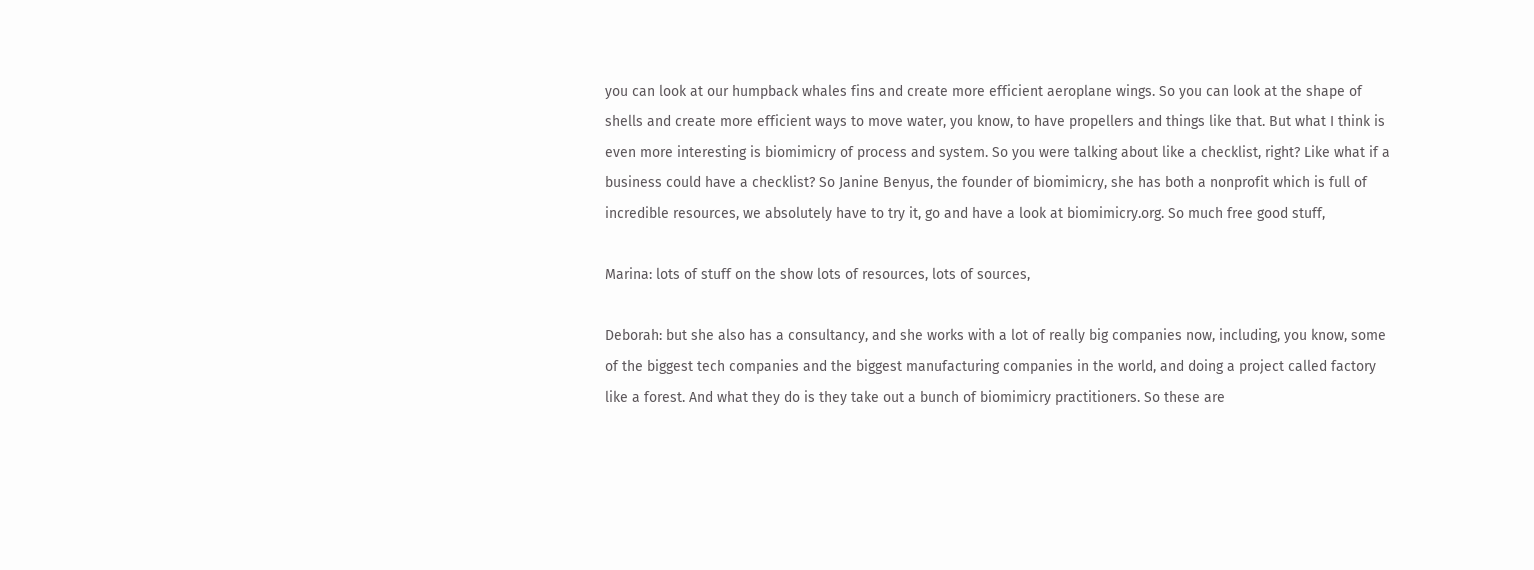you can look at our humpback whales fins and create more efficient aeroplane wings. So you can look at the shape of shells and create more efficient ways to move water, you know, to have propellers and things like that. But what I think is even more interesting is biomimicry of process and system. So you were talking about like a checklist, right? Like what if a business could have a checklist? So Janine Benyus, the founder of biomimicry, she has both a nonprofit which is full of incredible resources, we absolutely have to try it, go and have a look at biomimicry.org. So much free good stuff,

Marina: lots of stuff on the show lots of resources, lots of sources,

Deborah: but she also has a consultancy, and she works with a lot of really big companies now, including, you know, some of the biggest tech companies and the biggest manufacturing companies in the world, and doing a project called factory like a forest. And what they do is they take out a bunch of biomimicry practitioners. So these are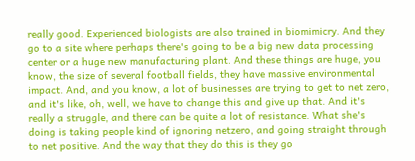really good. Experienced biologists are also trained in biomimicry. And they go to a site where perhaps there's going to be a big new data processing center or a huge new manufacturing plant. And these things are huge, you know, the size of several football fields, they have massive environmental impact. And, and you know, a lot of businesses are trying to get to net zero, and it's like, oh, well, we have to change this and give up that. And it's really a struggle, and there can be quite a lot of resistance. What she's doing is taking people kind of ignoring netzero, and going straight through to net positive. And the way that they do this is they go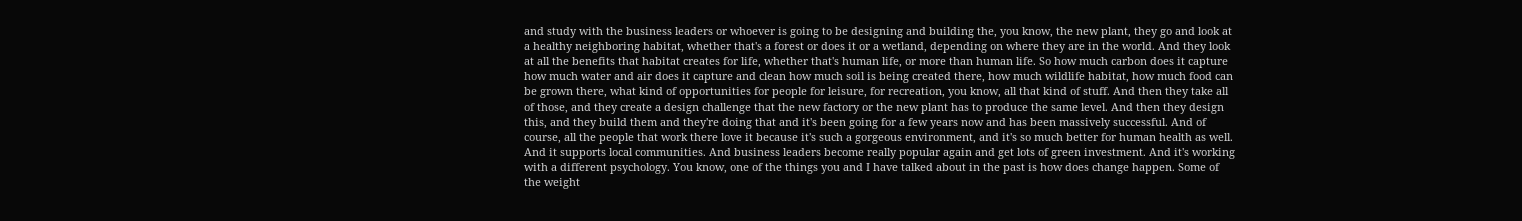and study with the business leaders or whoever is going to be designing and building the, you know, the new plant, they go and look at a healthy neighboring habitat, whether that's a forest or does it or a wetland, depending on where they are in the world. And they look at all the benefits that habitat creates for life, whether that's human life, or more than human life. So how much carbon does it capture how much water and air does it capture and clean how much soil is being created there, how much wildlife habitat, how much food can be grown there, what kind of opportunities for people for leisure, for recreation, you know, all that kind of stuff. And then they take all of those, and they create a design challenge that the new factory or the new plant has to produce the same level. And then they design this, and they build them and they're doing that and it's been going for a few years now and has been massively successful. And of course, all the people that work there love it because it's such a gorgeous environment, and it's so much better for human health as well. And it supports local communities. And business leaders become really popular again and get lots of green investment. And it's working with a different psychology. You know, one of the things you and I have talked about in the past is how does change happen. Some of the weight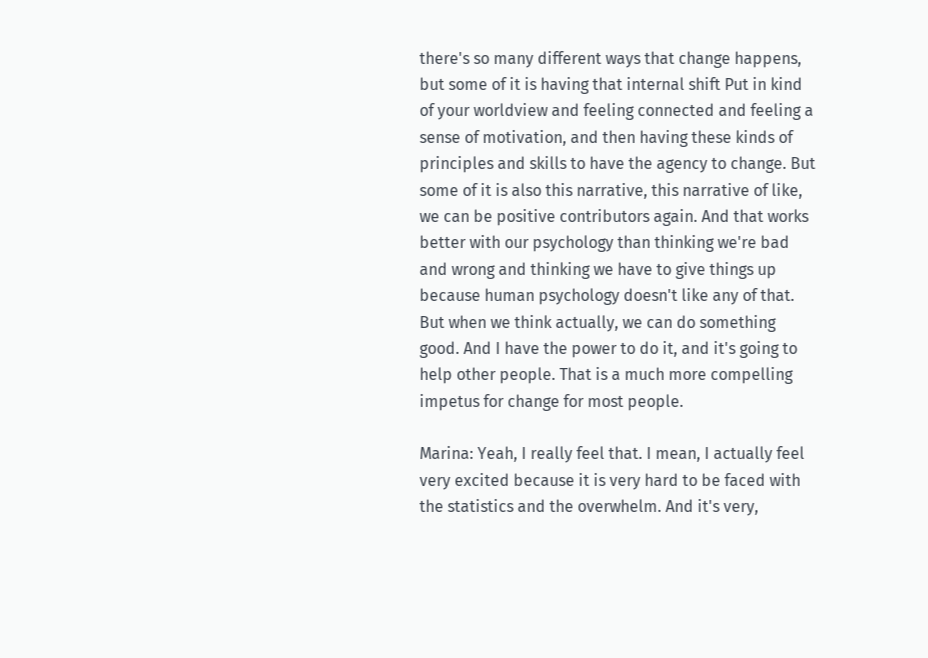there's so many different ways that change happens, but some of it is having that internal shift Put in kind of your worldview and feeling connected and feeling a sense of motivation, and then having these kinds of principles and skills to have the agency to change. But some of it is also this narrative, this narrative of like, we can be positive contributors again. And that works better with our psychology than thinking we're bad and wrong and thinking we have to give things up because human psychology doesn't like any of that. But when we think actually, we can do something good. And I have the power to do it, and it's going to help other people. That is a much more compelling impetus for change for most people.

Marina: Yeah, I really feel that. I mean, I actually feel very excited because it is very hard to be faced with the statistics and the overwhelm. And it's very,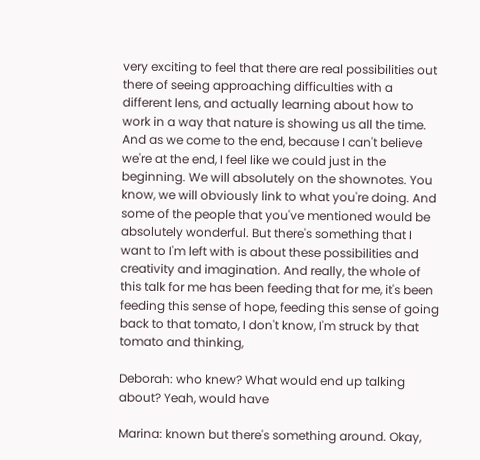very exciting to feel that there are real possibilities out there of seeing approaching difficulties with a different lens, and actually learning about how to work in a way that nature is showing us all the time. And as we come to the end, because I can't believe we're at the end, I feel like we could just in the beginning. We will absolutely on the shownotes. You know, we will obviously link to what you're doing. And some of the people that you've mentioned would be absolutely wonderful. But there's something that I want to I'm left with is about these possibilities and creativity and imagination. And really, the whole of this talk for me has been feeding that for me, it's been feeding this sense of hope, feeding this sense of going back to that tomato, I don't know, I'm struck by that tomato and thinking,

Deborah: who knew? What would end up talking about? Yeah, would have

Marina: known but there's something around. Okay,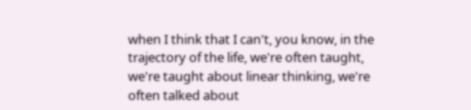when I think that I can't, you know, in the trajectory of the life, we're often taught, we're taught about linear thinking, we're often talked about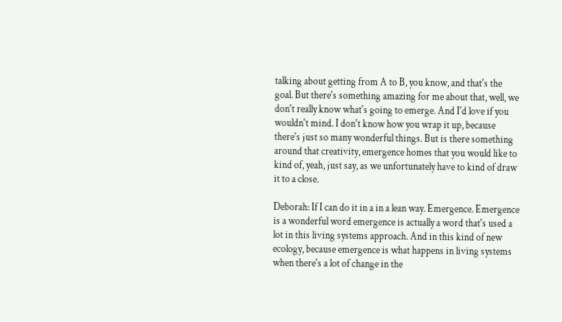talking about getting from A to B, you know, and that's the goal. But there's something amazing for me about that, well, we don't really know what's going to emerge. And I'd love if you wouldn't mind. I don't know how you wrap it up, because there's just so many wonderful things. But is there something around that creativity, emergence homes that you would like to kind of, yeah, just say, as we unfortunately have to kind of draw it to a close.

Deborah: If I can do it in a in a lean way. Emergence. Emergence is a wonderful word emergence is actually a word that's used a lot in this living systems approach. And in this kind of new ecology, because emergence is what happens in living systems when there's a lot of change in the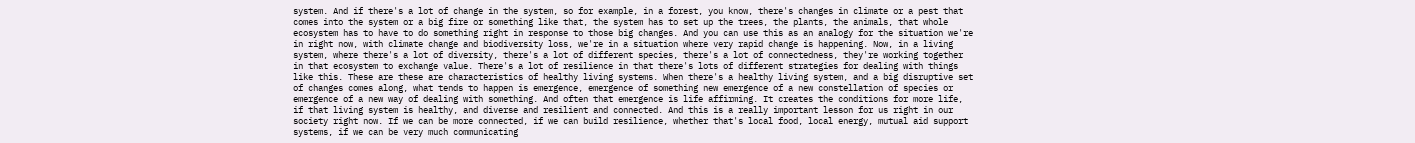system. And if there's a lot of change in the system, so for example, in a forest, you know, there's changes in climate or a pest that comes into the system or a big fire or something like that, the system has to set up the trees, the plants, the animals, that whole ecosystem has to have to do something right in response to those big changes. And you can use this as an analogy for the situation we're in right now, with climate change and biodiversity loss, we're in a situation where very rapid change is happening. Now, in a living system, where there's a lot of diversity, there's a lot of different species, there's a lot of connectedness, they're working together in that ecosystem to exchange value. There's a lot of resilience in that there's lots of different strategies for dealing with things like this. These are these are characteristics of healthy living systems. When there's a healthy living system, and a big disruptive set of changes comes along, what tends to happen is emergence, emergence of something new emergence of a new constellation of species or emergence of a new way of dealing with something. And often that emergence is life affirming. It creates the conditions for more life, if that living system is healthy, and diverse and resilient and connected. And this is a really important lesson for us right in our society right now. If we can be more connected, if we can build resilience, whether that's local food, local energy, mutual aid support systems, if we can be very much communicating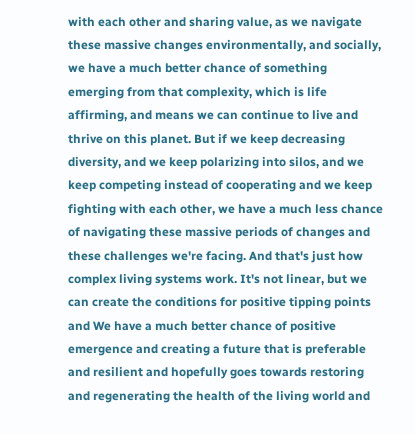with each other and sharing value, as we navigate these massive changes environmentally, and socially, we have a much better chance of something emerging from that complexity, which is life affirming, and means we can continue to live and thrive on this planet. But if we keep decreasing diversity, and we keep polarizing into silos, and we keep competing instead of cooperating and we keep fighting with each other, we have a much less chance of navigating these massive periods of changes and these challenges we're facing. And that's just how complex living systems work. It's not linear, but we can create the conditions for positive tipping points and We have a much better chance of positive emergence and creating a future that is preferable and resilient and hopefully goes towards restoring and regenerating the health of the living world and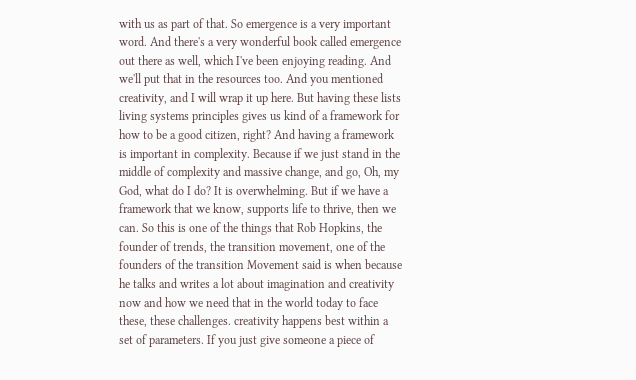with us as part of that. So emergence is a very important word. And there's a very wonderful book called emergence out there as well, which I've been enjoying reading. And we'll put that in the resources too. And you mentioned creativity, and I will wrap it up here. But having these lists living systems principles gives us kind of a framework for how to be a good citizen, right? And having a framework is important in complexity. Because if we just stand in the middle of complexity and massive change, and go, Oh, my God, what do I do? It is overwhelming. But if we have a framework that we know, supports life to thrive, then we can. So this is one of the things that Rob Hopkins, the founder of trends, the transition movement, one of the founders of the transition Movement said is when because he talks and writes a lot about imagination and creativity now and how we need that in the world today to face these, these challenges. creativity happens best within a set of parameters. If you just give someone a piece of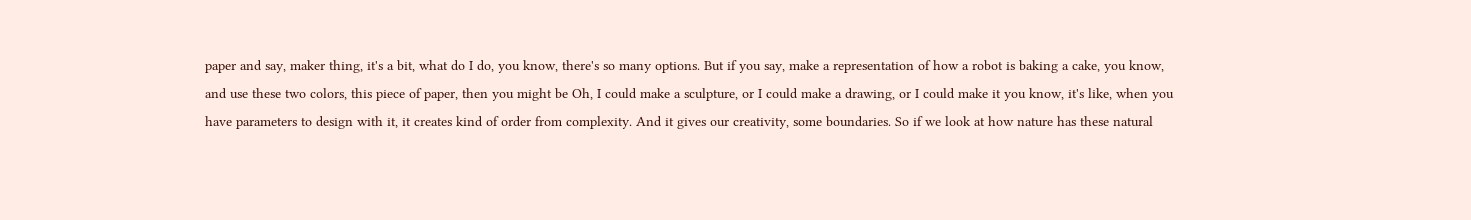paper and say, maker thing, it's a bit, what do I do, you know, there's so many options. But if you say, make a representation of how a robot is baking a cake, you know, and use these two colors, this piece of paper, then you might be Oh, I could make a sculpture, or I could make a drawing, or I could make it you know, it's like, when you have parameters to design with it, it creates kind of order from complexity. And it gives our creativity, some boundaries. So if we look at how nature has these natural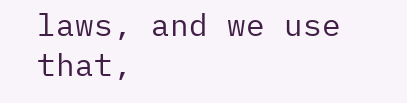laws, and we use that,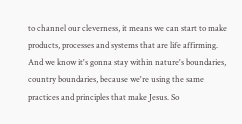to channel our cleverness, it means we can start to make products, processes and systems that are life affirming. And we know it's gonna stay within nature's boundaries, country boundaries, because we're using the same practices and principles that make Jesus. So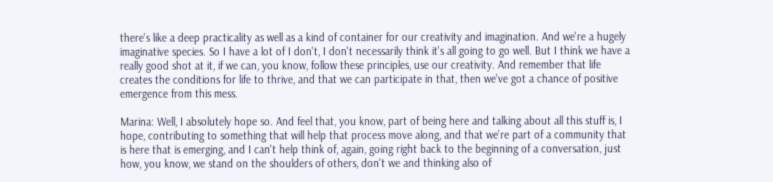there's like a deep practicality as well as a kind of container for our creativity and imagination. And we're a hugely imaginative species. So I have a lot of I don't, I don't necessarily think it's all going to go well. But I think we have a really good shot at it, if we can, you know, follow these principles, use our creativity. And remember that life creates the conditions for life to thrive, and that we can participate in that, then we've got a chance of positive emergence from this mess.

Marina: Well, I absolutely hope so. And feel that, you know, part of being here and talking about all this stuff is, I hope, contributing to something that will help that process move along, and that we're part of a community that is here that is emerging, and I can't help think of, again, going right back to the beginning of a conversation, just how, you know, we stand on the shoulders of others, don't we and thinking also of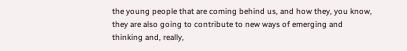the young people that are coming behind us, and how they, you know, they are also going to contribute to new ways of emerging and thinking and, really,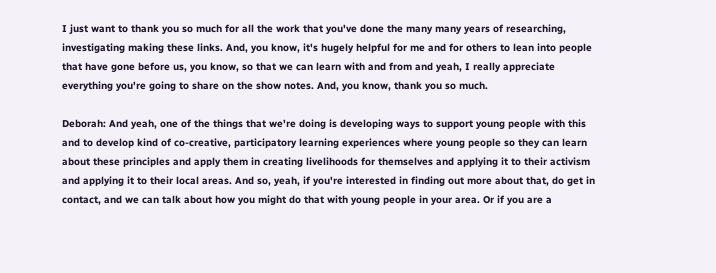I just want to thank you so much for all the work that you've done the many many years of researching, investigating making these links. And, you know, it's hugely helpful for me and for others to lean into people that have gone before us, you know, so that we can learn with and from and yeah, I really appreciate everything you're going to share on the show notes. And, you know, thank you so much.

Deborah: And yeah, one of the things that we're doing is developing ways to support young people with this and to develop kind of co-creative, participatory learning experiences where young people so they can learn about these principles and apply them in creating livelihoods for themselves and applying it to their activism and applying it to their local areas. And so, yeah, if you're interested in finding out more about that, do get in contact, and we can talk about how you might do that with young people in your area. Or if you are a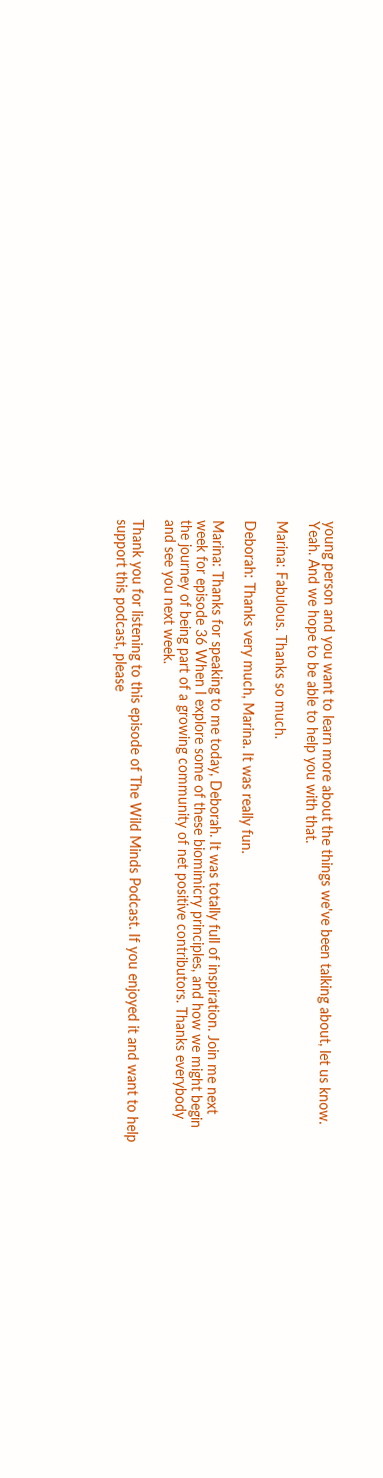young person and you want to learn more about the things we've been talking about, let us know. Yeah. And we hope to be able to help you with that.

Marina: Fabulous. Thanks so much.

Deborah: Thanks very much, Marina. It was really fun.

Marina: Thanks for speaking to me today, Deborah. It was totally full of inspiration. Join me next week for episode 36 When I explore some of these biomimicry principles, and how we might begin the journey of being part of a growing community of net positive contributors. Thanks everybody and see you next week.

Thank you for listening to this episode of The Wild Minds Podcast. If you enjoyed it and want to help support this podcast, please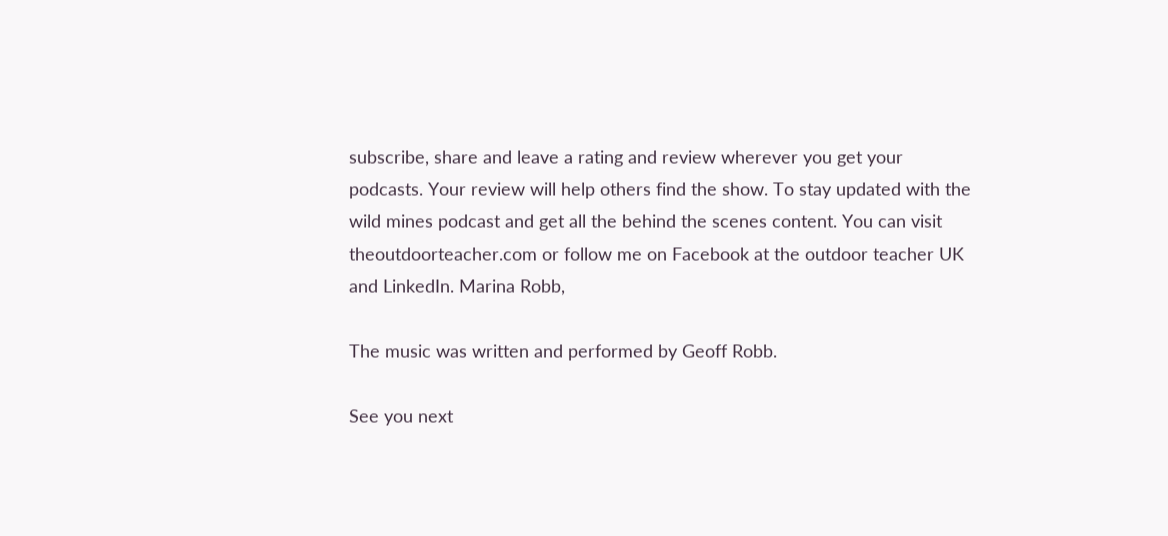subscribe, share and leave a rating and review wherever you get your podcasts. Your review will help others find the show. To stay updated with the wild mines podcast and get all the behind the scenes content. You can visit theoutdoorteacher.com or follow me on Facebook at the outdoor teacher UK and LinkedIn. Marina Robb,

The music was written and performed by Geoff Robb.

See you next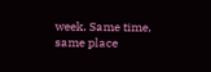week. Same time, same place